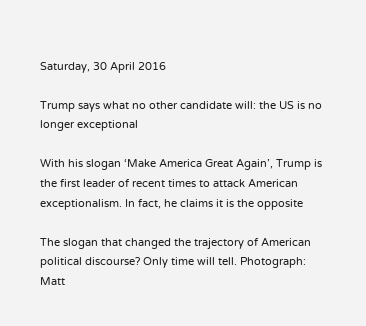Saturday, 30 April 2016

Trump says what no other candidate will: the US is no longer exceptional

With his slogan ‘Make America Great Again’, Trump is the first leader of recent times to attack American exceptionalism. In fact, he claims it is the opposite

The slogan that changed the trajectory of American political discourse? Only time will tell. Photograph: Matt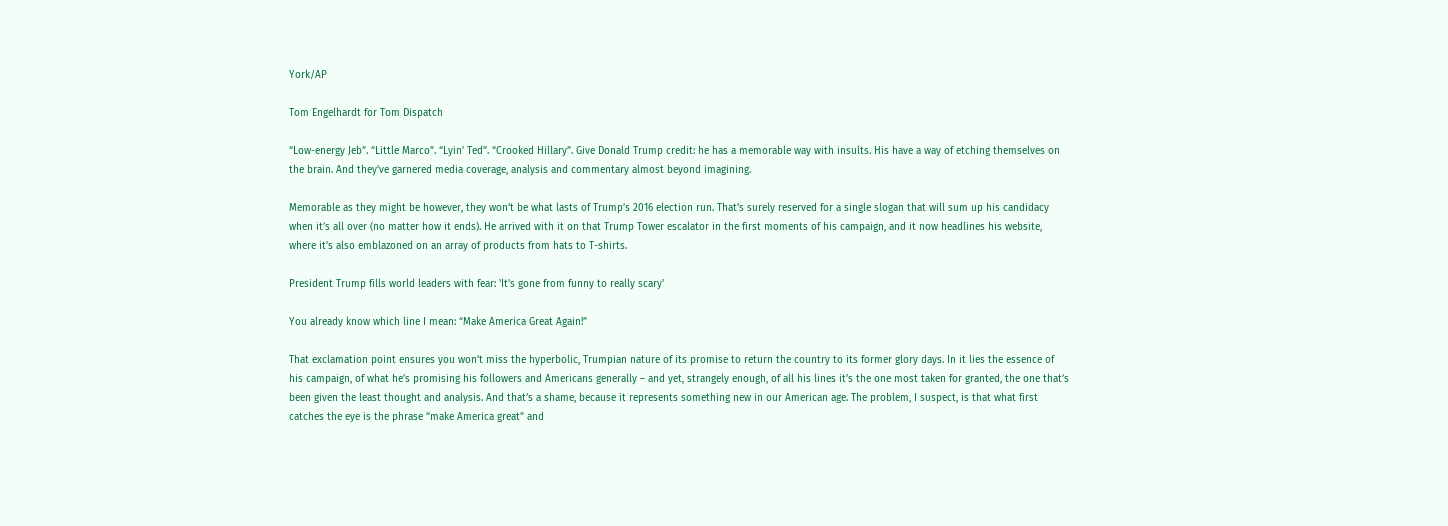York/AP

Tom Engelhardt for Tom Dispatch

“Low-energy Jeb”. “Little Marco”. “Lyin’ Ted”. “Crooked Hillary”. Give Donald Trump credit: he has a memorable way with insults. His have a way of etching themselves on the brain. And they’ve garnered media coverage, analysis and commentary almost beyond imagining.

Memorable as they might be however, they won’t be what lasts of Trump’s 2016 election run. That’s surely reserved for a single slogan that will sum up his candidacy when it’s all over (no matter how it ends). He arrived with it on that Trump Tower escalator in the first moments of his campaign, and it now headlines his website, where it’s also emblazoned on an array of products from hats to T-shirts.

President Trump fills world leaders with fear: 'It's gone from funny to really scary'

You already know which line I mean: “Make America Great Again!”

That exclamation point ensures you won’t miss the hyperbolic, Trumpian nature of its promise to return the country to its former glory days. In it lies the essence of his campaign, of what he’s promising his followers and Americans generally – and yet, strangely enough, of all his lines it’s the one most taken for granted, the one that’s been given the least thought and analysis. And that’s a shame, because it represents something new in our American age. The problem, I suspect, is that what first catches the eye is the phrase “make America great” and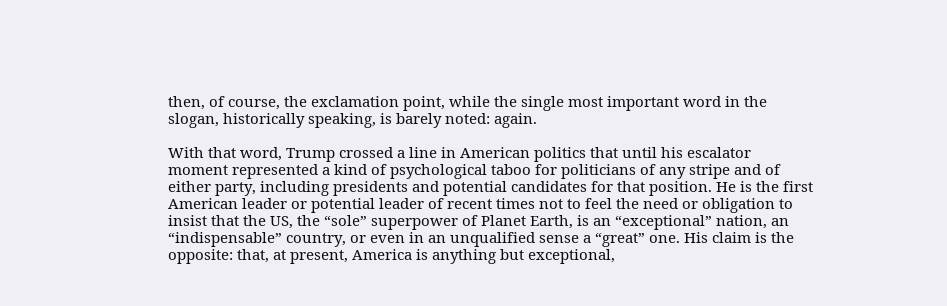then, of course, the exclamation point, while the single most important word in the slogan, historically speaking, is barely noted: again.

With that word, Trump crossed a line in American politics that until his escalator moment represented a kind of psychological taboo for politicians of any stripe and of either party, including presidents and potential candidates for that position. He is the first American leader or potential leader of recent times not to feel the need or obligation to insist that the US, the “sole” superpower of Planet Earth, is an “exceptional” nation, an “indispensable” country, or even in an unqualified sense a “great” one. His claim is the opposite: that, at present, America is anything but exceptional,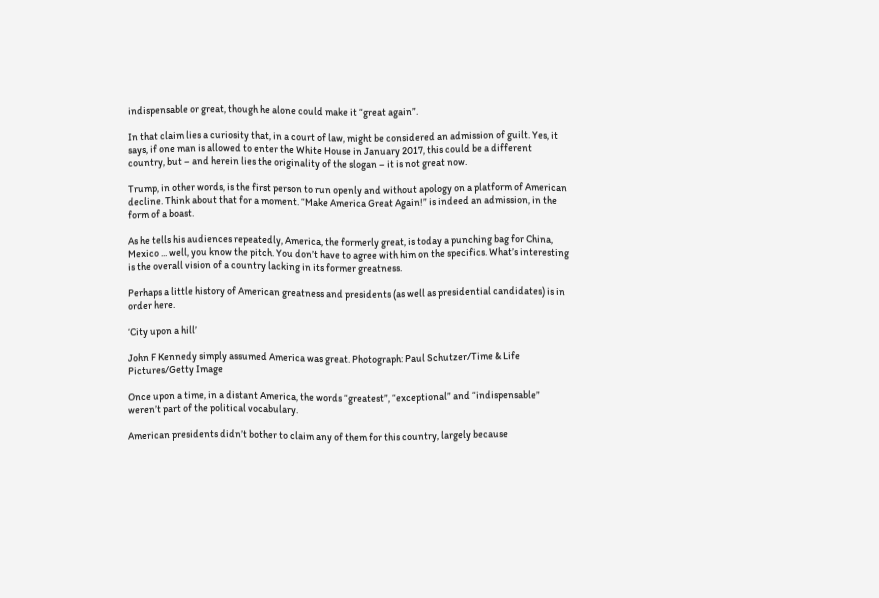indispensable or great, though he alone could make it “great again”.

In that claim lies a curiosity that, in a court of law, might be considered an admission of guilt. Yes, it says, if one man is allowed to enter the White House in January 2017, this could be a different country, but – and herein lies the originality of the slogan – it is not great now.

Trump, in other words, is the first person to run openly and without apology on a platform of American decline. Think about that for a moment. “Make America Great Again!” is indeed an admission, in the form of a boast.

As he tells his audiences repeatedly, America, the formerly great, is today a punching bag for China, Mexico ... well, you know the pitch. You don’t have to agree with him on the specifics. What’s interesting is the overall vision of a country lacking in its former greatness.

Perhaps a little history of American greatness and presidents (as well as presidential candidates) is in order here.

‘City upon a hill’

John F Kennedy simply assumed America was great. Photograph: Paul Schutzer/Time & Life Pictures/Getty Image

Once upon a time, in a distant America, the words “greatest”, “exceptional” and “indispensable” weren’t part of the political vocabulary.

American presidents didn’t bother to claim any of them for this country, largely because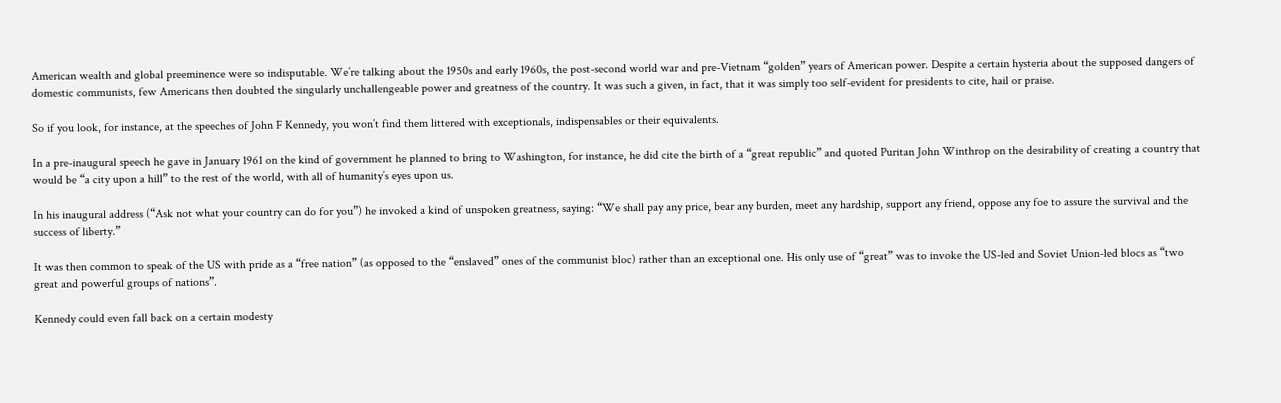American wealth and global preeminence were so indisputable. We’re talking about the 1950s and early 1960s, the post-second world war and pre-Vietnam “golden” years of American power. Despite a certain hysteria about the supposed dangers of domestic communists, few Americans then doubted the singularly unchallengeable power and greatness of the country. It was such a given, in fact, that it was simply too self-evident for presidents to cite, hail or praise.

So if you look, for instance, at the speeches of John F Kennedy, you won’t find them littered with exceptionals, indispensables or their equivalents.

In a pre-inaugural speech he gave in January 1961 on the kind of government he planned to bring to Washington, for instance, he did cite the birth of a “great republic” and quoted Puritan John Winthrop on the desirability of creating a country that would be “a city upon a hill” to the rest of the world, with all of humanity’s eyes upon us.

In his inaugural address (“Ask not what your country can do for you”) he invoked a kind of unspoken greatness, saying: “We shall pay any price, bear any burden, meet any hardship, support any friend, oppose any foe to assure the survival and the success of liberty.”

It was then common to speak of the US with pride as a “free nation” (as opposed to the “enslaved” ones of the communist bloc) rather than an exceptional one. His only use of “great” was to invoke the US-led and Soviet Union-led blocs as “two great and powerful groups of nations”.

Kennedy could even fall back on a certain modesty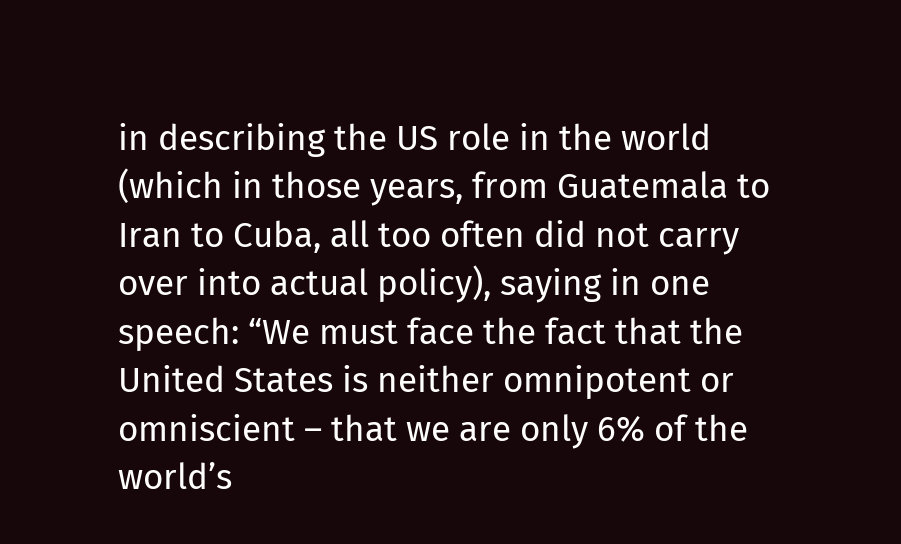in describing the US role in the world (which in those years, from Guatemala to Iran to Cuba, all too often did not carry over into actual policy), saying in one speech: “We must face the fact that the United States is neither omnipotent or omniscient – that we are only 6% of the world’s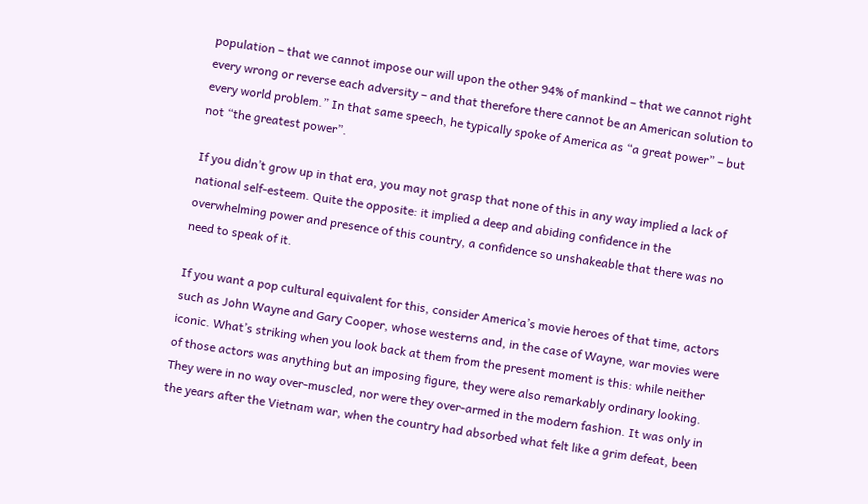population – that we cannot impose our will upon the other 94% of mankind – that we cannot right every wrong or reverse each adversity – and that therefore there cannot be an American solution to every world problem.” In that same speech, he typically spoke of America as “a great power” – but not “the greatest power”.

If you didn’t grow up in that era, you may not grasp that none of this in any way implied a lack of national self-esteem. Quite the opposite: it implied a deep and abiding confidence in the overwhelming power and presence of this country, a confidence so unshakeable that there was no need to speak of it.

If you want a pop cultural equivalent for this, consider America’s movie heroes of that time, actors such as John Wayne and Gary Cooper, whose westerns and, in the case of Wayne, war movies were iconic. What’s striking when you look back at them from the present moment is this: while neither of those actors was anything but an imposing figure, they were also remarkably ordinary looking. They were in no way over-muscled, nor were they over-armed in the modern fashion. It was only in the years after the Vietnam war, when the country had absorbed what felt like a grim defeat, been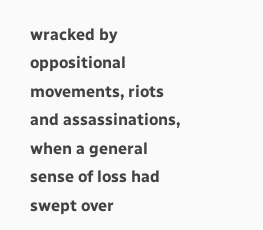wracked by oppositional movements, riots and assassinations, when a general sense of loss had swept over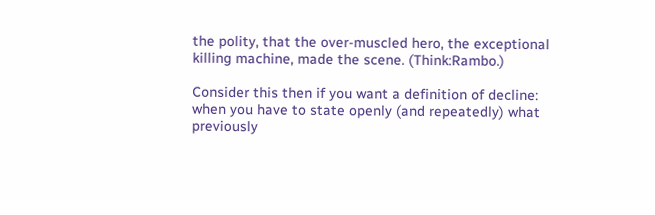the polity, that the over-muscled hero, the exceptional killing machine, made the scene. (Think:Rambo.)

Consider this then if you want a definition of decline: when you have to state openly (and repeatedly) what previously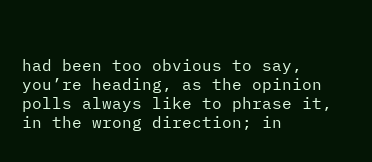had been too obvious to say, you’re heading, as the opinion polls always like to phrase it, in the wrong direction; in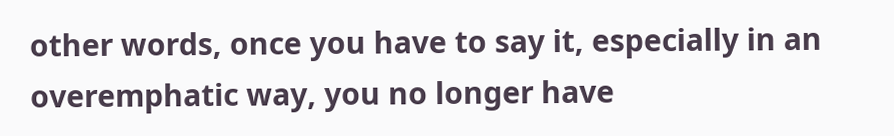other words, once you have to say it, especially in an overemphatic way, you no longer have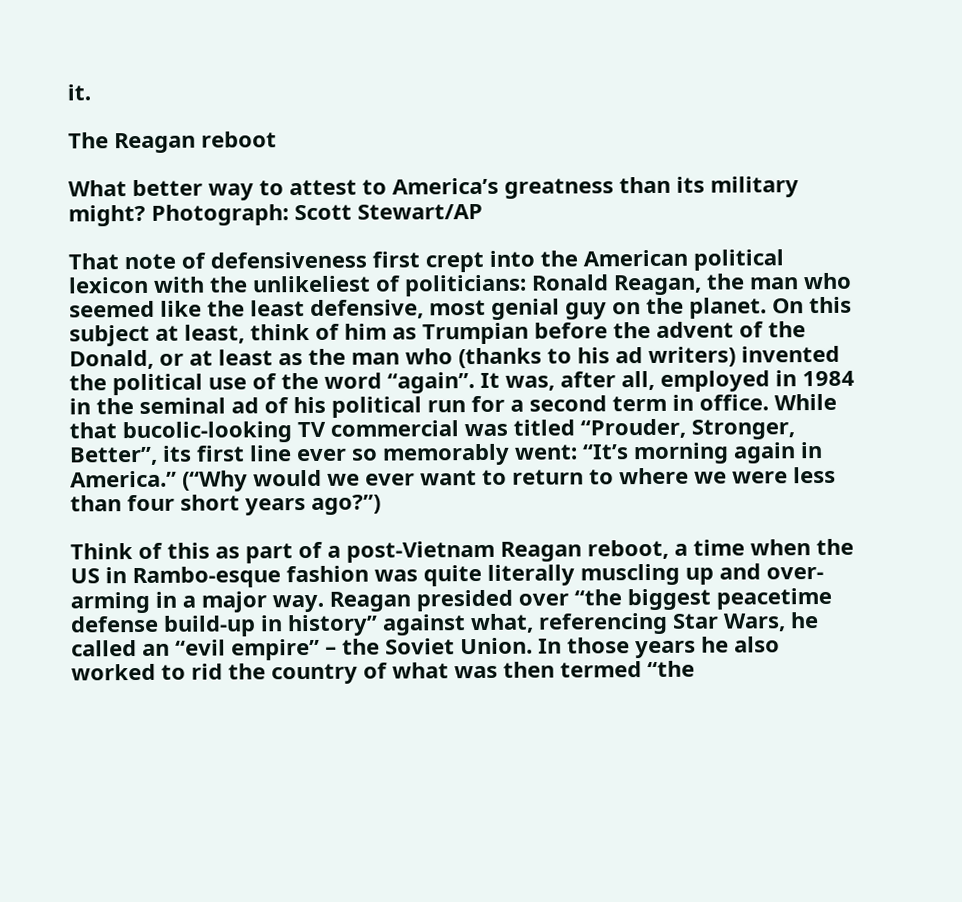it.

The Reagan reboot

What better way to attest to America’s greatness than its military might? Photograph: Scott Stewart/AP

That note of defensiveness first crept into the American political lexicon with the unlikeliest of politicians: Ronald Reagan, the man who seemed like the least defensive, most genial guy on the planet. On this subject at least, think of him as Trumpian before the advent of the Donald, or at least as the man who (thanks to his ad writers) invented the political use of the word “again”. It was, after all, employed in 1984 in the seminal ad of his political run for a second term in office. While that bucolic-looking TV commercial was titled “Prouder, Stronger, Better”, its first line ever so memorably went: “It’s morning again in America.” (“Why would we ever want to return to where we were less than four short years ago?”)

Think of this as part of a post-Vietnam Reagan reboot, a time when the US in Rambo-esque fashion was quite literally muscling up and over-arming in a major way. Reagan presided over “the biggest peacetime defense build-up in history” against what, referencing Star Wars, he called an “evil empire” – the Soviet Union. In those years he also worked to rid the country of what was then termed “the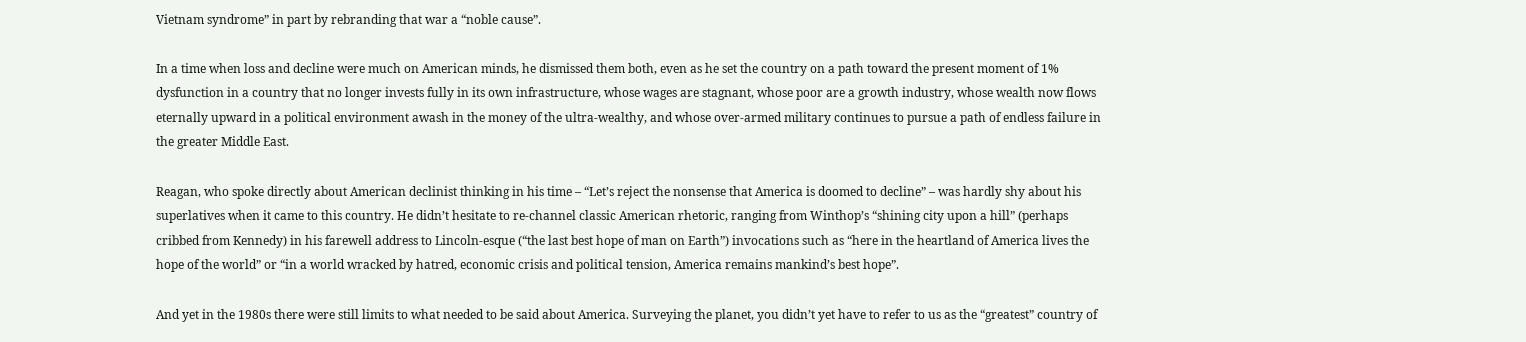Vietnam syndrome” in part by rebranding that war a “noble cause”.

In a time when loss and decline were much on American minds, he dismissed them both, even as he set the country on a path toward the present moment of 1% dysfunction in a country that no longer invests fully in its own infrastructure, whose wages are stagnant, whose poor are a growth industry, whose wealth now flows eternally upward in a political environment awash in the money of the ultra-wealthy, and whose over-armed military continues to pursue a path of endless failure in the greater Middle East.

Reagan, who spoke directly about American declinist thinking in his time – “Let’s reject the nonsense that America is doomed to decline” – was hardly shy about his superlatives when it came to this country. He didn’t hesitate to re-channel classic American rhetoric, ranging from Winthop’s “shining city upon a hill” (perhaps cribbed from Kennedy) in his farewell address to Lincoln-esque (“the last best hope of man on Earth”) invocations such as “here in the heartland of America lives the hope of the world” or “in a world wracked by hatred, economic crisis and political tension, America remains mankind’s best hope”.

And yet in the 1980s there were still limits to what needed to be said about America. Surveying the planet, you didn’t yet have to refer to us as the “greatest” country of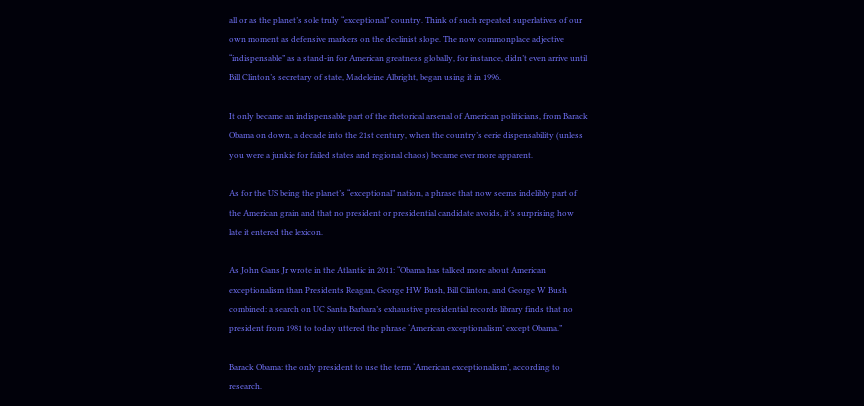all or as the planet’s sole truly “exceptional” country. Think of such repeated superlatives of our own moment as defensive markers on the declinist slope. The now commonplace adjective “indispensable” as a stand-in for American greatness globally, for instance, didn’t even arrive until Bill Clinton’s secretary of state, Madeleine Albright, began using it in 1996.

It only became an indispensable part of the rhetorical arsenal of American politicians, from Barack Obama on down, a decade into the 21st century, when the country’s eerie dispensability (unless you were a junkie for failed states and regional chaos) became ever more apparent.

As for the US being the planet’s “exceptional” nation, a phrase that now seems indelibly part of the American grain and that no president or presidential candidate avoids, it’s surprising how late it entered the lexicon.

As John Gans Jr wrote in the Atlantic in 2011: “Obama has talked more about American exceptionalism than Presidents Reagan, George HW Bush, Bill Clinton, and George W Bush combined: a search on UC Santa Barbara’s exhaustive presidential records library finds that no president from 1981 to today uttered the phrase ‘American exceptionalism’ except Obama.”

Barack Obama: the only president to use the term ‘American exceptionalism’, according to research.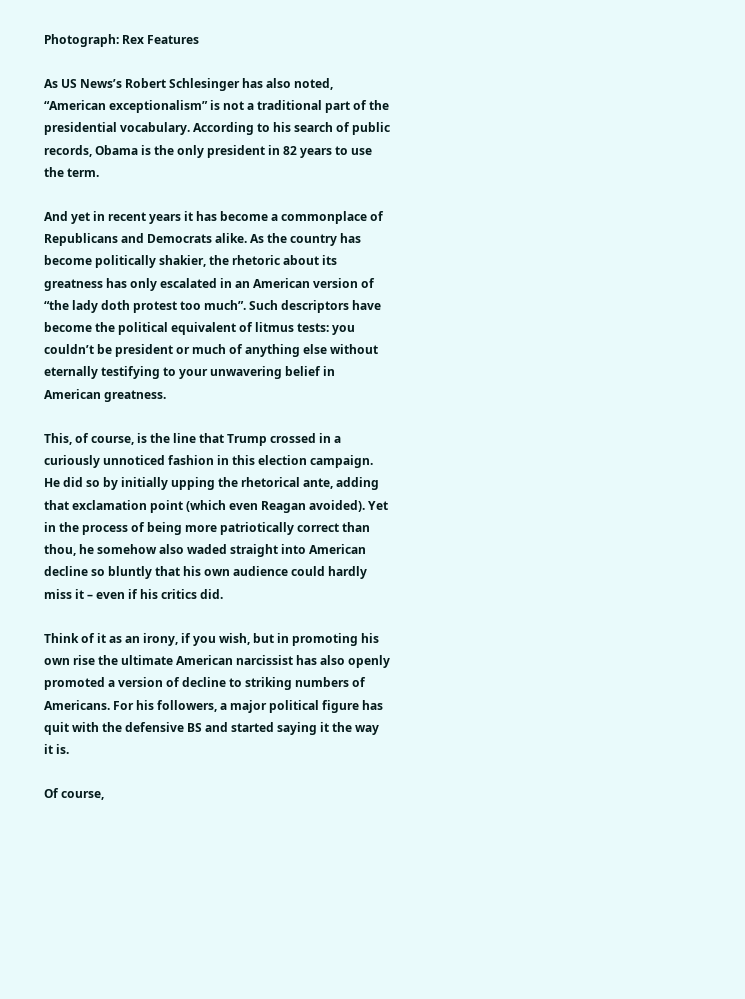Photograph: Rex Features

As US News’s Robert Schlesinger has also noted, “American exceptionalism” is not a traditional part of the presidential vocabulary. According to his search of public records, Obama is the only president in 82 years to use the term.

And yet in recent years it has become a commonplace of Republicans and Democrats alike. As the country has become politically shakier, the rhetoric about its greatness has only escalated in an American version of “the lady doth protest too much”. Such descriptors have become the political equivalent of litmus tests: you couldn’t be president or much of anything else without eternally testifying to your unwavering belief in American greatness.

This, of course, is the line that Trump crossed in a curiously unnoticed fashion in this election campaign. He did so by initially upping the rhetorical ante, adding that exclamation point (which even Reagan avoided). Yet in the process of being more patriotically correct than thou, he somehow also waded straight into American decline so bluntly that his own audience could hardly miss it – even if his critics did.

Think of it as an irony, if you wish, but in promoting his own rise the ultimate American narcissist has also openly promoted a version of decline to striking numbers of Americans. For his followers, a major political figure has quit with the defensive BS and started saying it the way it is.

Of course,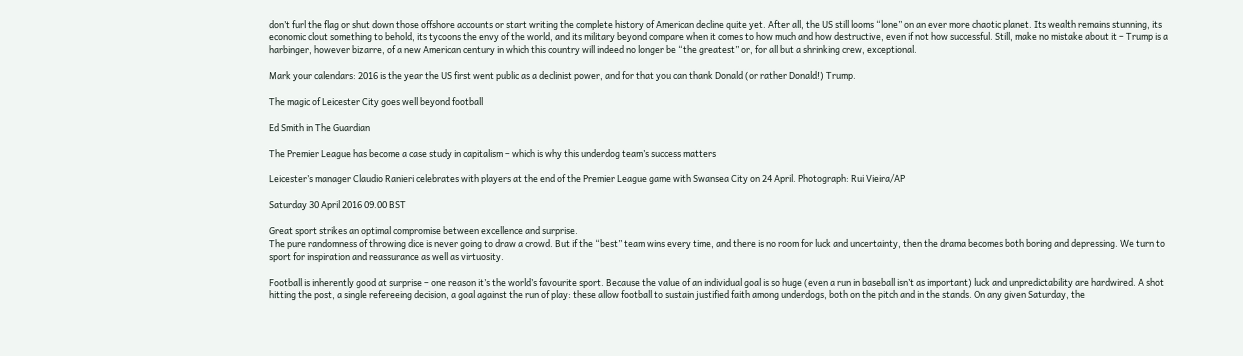don’t furl the flag or shut down those offshore accounts or start writing the complete history of American decline quite yet. After all, the US still looms “lone” on an ever more chaotic planet. Its wealth remains stunning, its economic clout something to behold, its tycoons the envy of the world, and its military beyond compare when it comes to how much and how destructive, even if not how successful. Still, make no mistake about it – Trump is a harbinger, however bizarre, of a new American century in which this country will indeed no longer be “the greatest” or, for all but a shrinking crew, exceptional.

Mark your calendars: 2016 is the year the US first went public as a declinist power, and for that you can thank Donald (or rather Donald!) Trump.

The magic of Leicester City goes well beyond football

Ed Smith in The Guardian

The Premier League has become a case study in capitalism – which is why this underdog team’s success matters

Leicester’s manager Claudio Ranieri celebrates with players at the end of the Premier League game with Swansea City on 24 April. Photograph: Rui Vieira/AP

Saturday 30 April 2016 09.00 BST

Great sport strikes an optimal compromise between excellence and surprise.
The pure randomness of throwing dice is never going to draw a crowd. But if the “best” team wins every time, and there is no room for luck and uncertainty, then the drama becomes both boring and depressing. We turn to sport for inspiration and reassurance as well as virtuosity.

Football is inherently good at surprise – one reason it’s the world’s favourite sport. Because the value of an individual goal is so huge (even a run in baseball isn’t as important) luck and unpredictability are hardwired. A shot hitting the post, a single refereeing decision, a goal against the run of play: these allow football to sustain justified faith among underdogs, both on the pitch and in the stands. On any given Saturday, the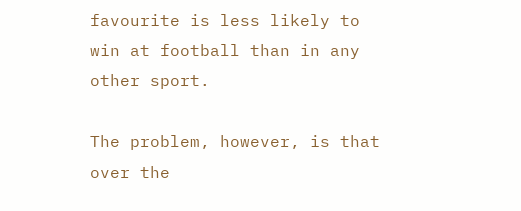favourite is less likely to win at football than in any other sport.

The problem, however, is that over the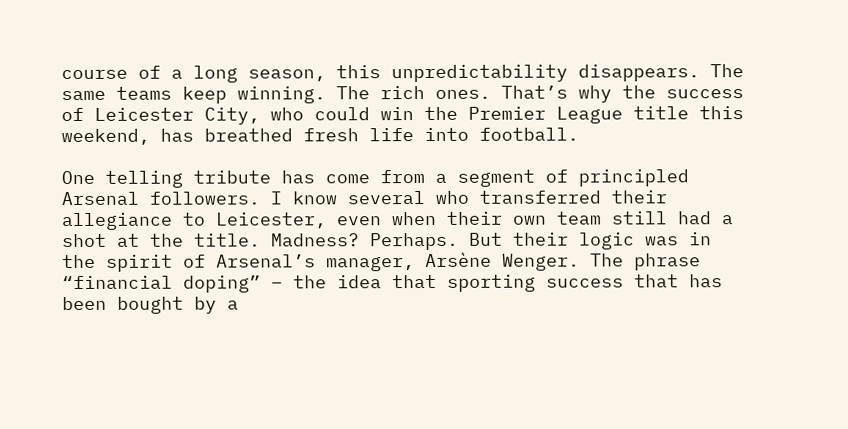course of a long season, this unpredictability disappears. The same teams keep winning. The rich ones. That’s why the success of Leicester City, who could win the Premier League title this weekend, has breathed fresh life into football.

One telling tribute has come from a segment of principled Arsenal followers. I know several who transferred their allegiance to Leicester, even when their own team still had a shot at the title. Madness? Perhaps. But their logic was in the spirit of Arsenal’s manager, Arsène Wenger. The phrase “financial doping” – the idea that sporting success that has been bought by a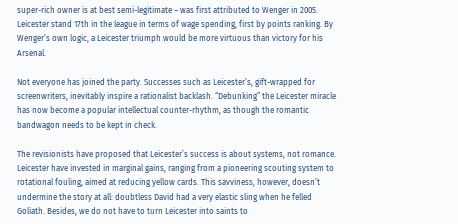super-rich owner is at best semi-legitimate – was first attributed to Wenger in 2005. Leicester stand 17th in the league in terms of wage spending, first by points ranking. By Wenger’s own logic, a Leicester triumph would be more virtuous than victory for his Arsenal.

Not everyone has joined the party. Successes such as Leicester’s, gift-wrapped for screenwriters, inevitably inspire a rationalist backlash. “Debunking” the Leicester miracle has now become a popular intellectual counter-rhythm, as though the romantic bandwagon needs to be kept in check.

The revisionists have proposed that Leicester’s success is about systems, not romance. Leicester have invested in marginal gains, ranging from a pioneering scouting system to rotational fouling, aimed at reducing yellow cards. This savviness, however, doesn’t undermine the story at all: doubtless David had a very elastic sling when he felled Goliath. Besides, we do not have to turn Leicester into saints to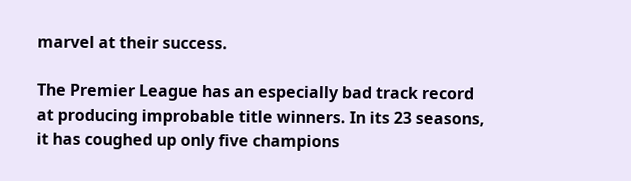marvel at their success.

The Premier League has an especially bad track record at producing improbable title winners. In its 23 seasons, it has coughed up only five champions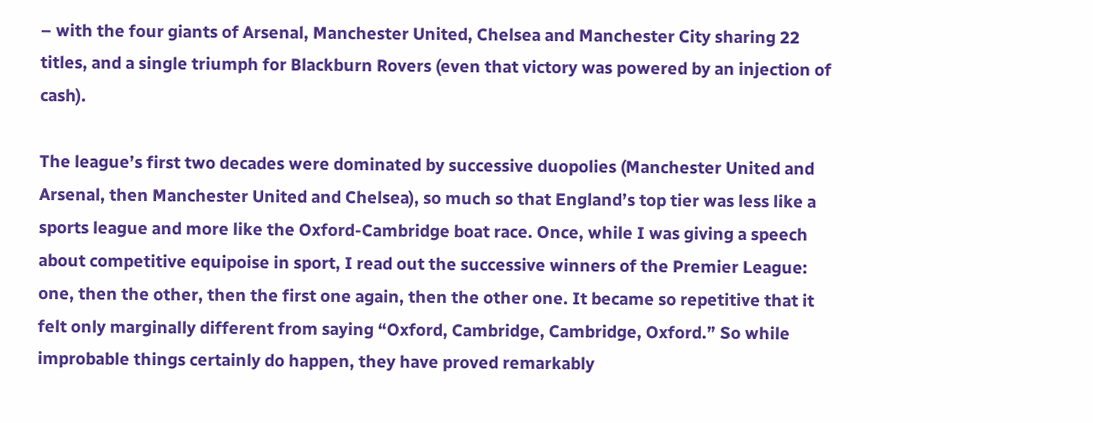– with the four giants of Arsenal, Manchester United, Chelsea and Manchester City sharing 22 titles, and a single triumph for Blackburn Rovers (even that victory was powered by an injection of cash).

The league’s first two decades were dominated by successive duopolies (Manchester United and Arsenal, then Manchester United and Chelsea), so much so that England’s top tier was less like a sports league and more like the Oxford-Cambridge boat race. Once, while I was giving a speech about competitive equipoise in sport, I read out the successive winners of the Premier League: one, then the other, then the first one again, then the other one. It became so repetitive that it felt only marginally different from saying “Oxford, Cambridge, Cambridge, Oxford.” So while improbable things certainly do happen, they have proved remarkably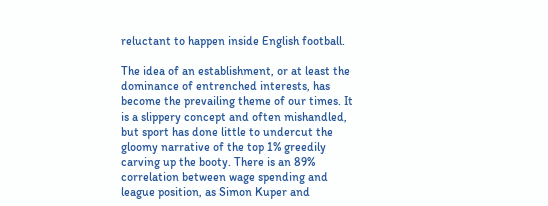reluctant to happen inside English football.

The idea of an establishment, or at least the dominance of entrenched interests, has become the prevailing theme of our times. It is a slippery concept and often mishandled, but sport has done little to undercut the gloomy narrative of the top 1% greedily carving up the booty. There is an 89% correlation between wage spending and league position, as Simon Kuper and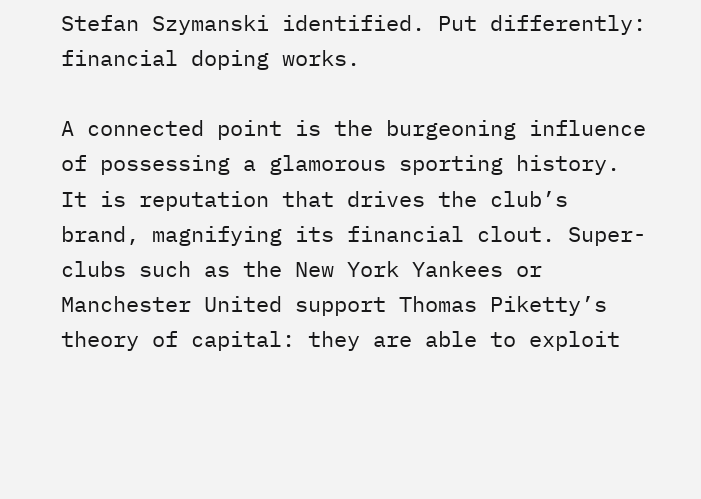Stefan Szymanski identified. Put differently: financial doping works.

A connected point is the burgeoning influence of possessing a glamorous sporting history. It is reputation that drives the club’s brand, magnifying its financial clout. Super-clubs such as the New York Yankees or Manchester United support Thomas Piketty’s theory of capital: they are able to exploit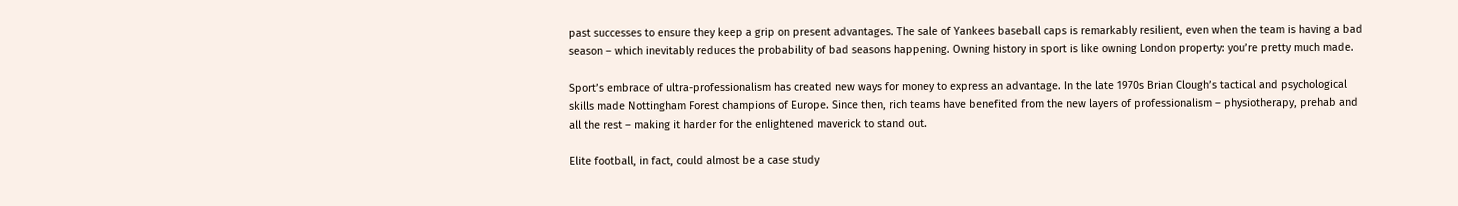past successes to ensure they keep a grip on present advantages. The sale of Yankees baseball caps is remarkably resilient, even when the team is having a bad season – which inevitably reduces the probability of bad seasons happening. Owning history in sport is like owning London property: you’re pretty much made.

Sport’s embrace of ultra-professionalism has created new ways for money to express an advantage. In the late 1970s Brian Clough’s tactical and psychological skills made Nottingham Forest champions of Europe. Since then, rich teams have benefited from the new layers of professionalism – physiotherapy, prehab and all the rest – making it harder for the enlightened maverick to stand out.

Elite football, in fact, could almost be a case study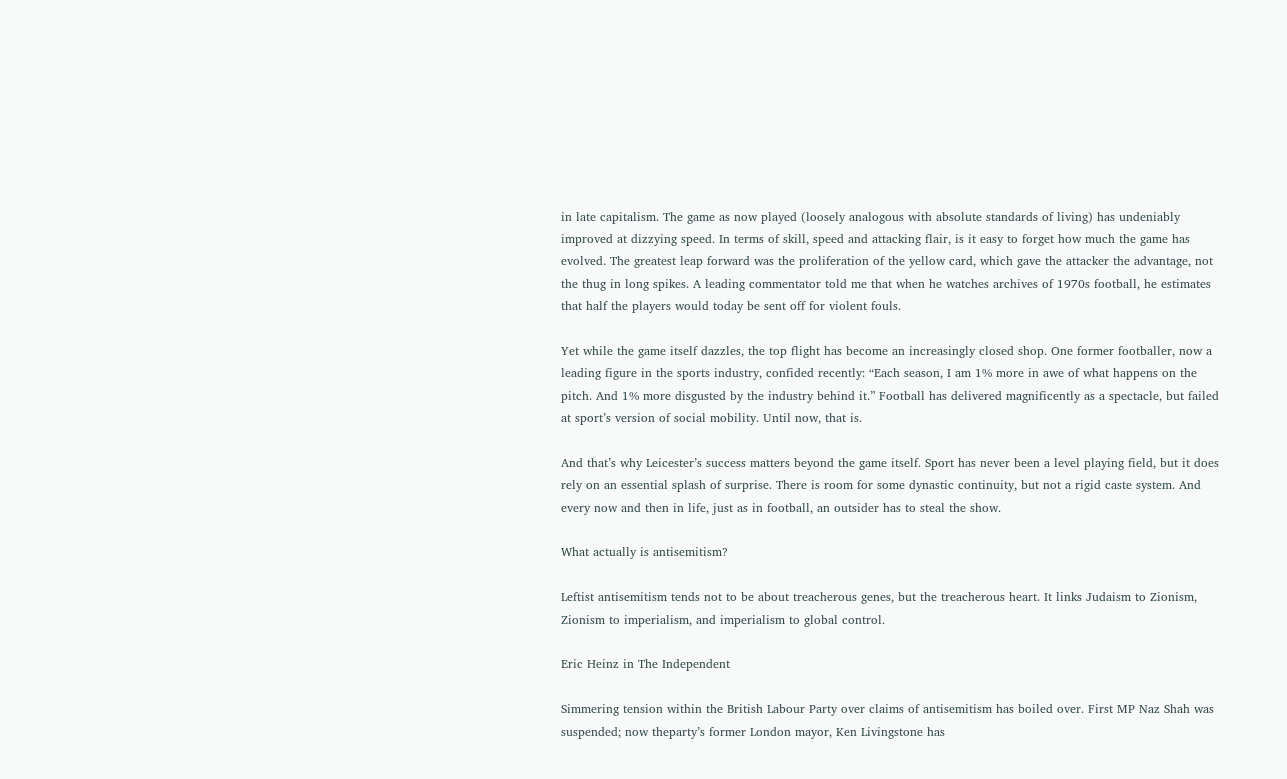in late capitalism. The game as now played (loosely analogous with absolute standards of living) has undeniably improved at dizzying speed. In terms of skill, speed and attacking flair, is it easy to forget how much the game has evolved. The greatest leap forward was the proliferation of the yellow card, which gave the attacker the advantage, not the thug in long spikes. A leading commentator told me that when he watches archives of 1970s football, he estimates that half the players would today be sent off for violent fouls.

Yet while the game itself dazzles, the top flight has become an increasingly closed shop. One former footballer, now a leading figure in the sports industry, confided recently: “Each season, I am 1% more in awe of what happens on the pitch. And 1% more disgusted by the industry behind it.” Football has delivered magnificently as a spectacle, but failed at sport’s version of social mobility. Until now, that is.

And that’s why Leicester’s success matters beyond the game itself. Sport has never been a level playing field, but it does rely on an essential splash of surprise. There is room for some dynastic continuity, but not a rigid caste system. And every now and then in life, just as in football, an outsider has to steal the show.

What actually is antisemitism?

Leftist antisemitism tends not to be about treacherous genes, but the treacherous heart. It links Judaism to Zionism, Zionism to imperialism, and imperialism to global control.

Eric Heinz in The Independent

Simmering tension within the British Labour Party over claims of antisemitism has boiled over. First MP Naz Shah was suspended; now theparty’s former London mayor, Ken Livingstone has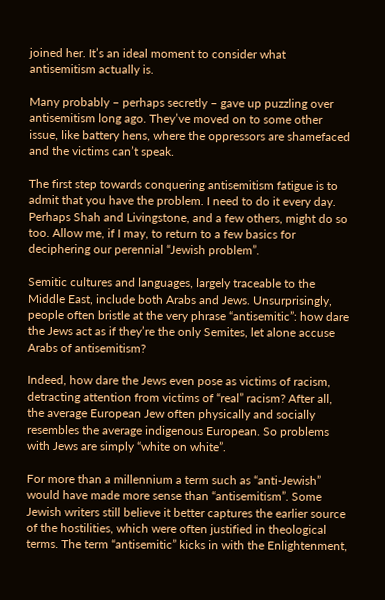joined her. It’s an ideal moment to consider what antisemitism actually is.

Many probably – perhaps secretly – gave up puzzling over antisemitism long ago. They’ve moved on to some other issue, like battery hens, where the oppressors are shamefaced and the victims can’t speak.

The first step towards conquering antisemitism fatigue is to admit that you have the problem. I need to do it every day. Perhaps Shah and Livingstone, and a few others, might do so too. Allow me, if I may, to return to a few basics for deciphering our perennial “Jewish problem”.

Semitic cultures and languages, largely traceable to the Middle East, include both Arabs and Jews. Unsurprisingly, people often bristle at the very phrase “antisemitic”: how dare the Jews act as if they’re the only Semites, let alone accuse Arabs of antisemitism?

Indeed, how dare the Jews even pose as victims of racism, detracting attention from victims of “real” racism? After all, the average European Jew often physically and socially resembles the average indigenous European. So problems with Jews are simply “white on white”.

For more than a millennium a term such as “anti-Jewish” would have made more sense than “antisemitism”. Some Jewish writers still believe it better captures the earlier source of the hostilities, which were often justified in theological terms. The term “antisemitic” kicks in with the Enlightenment,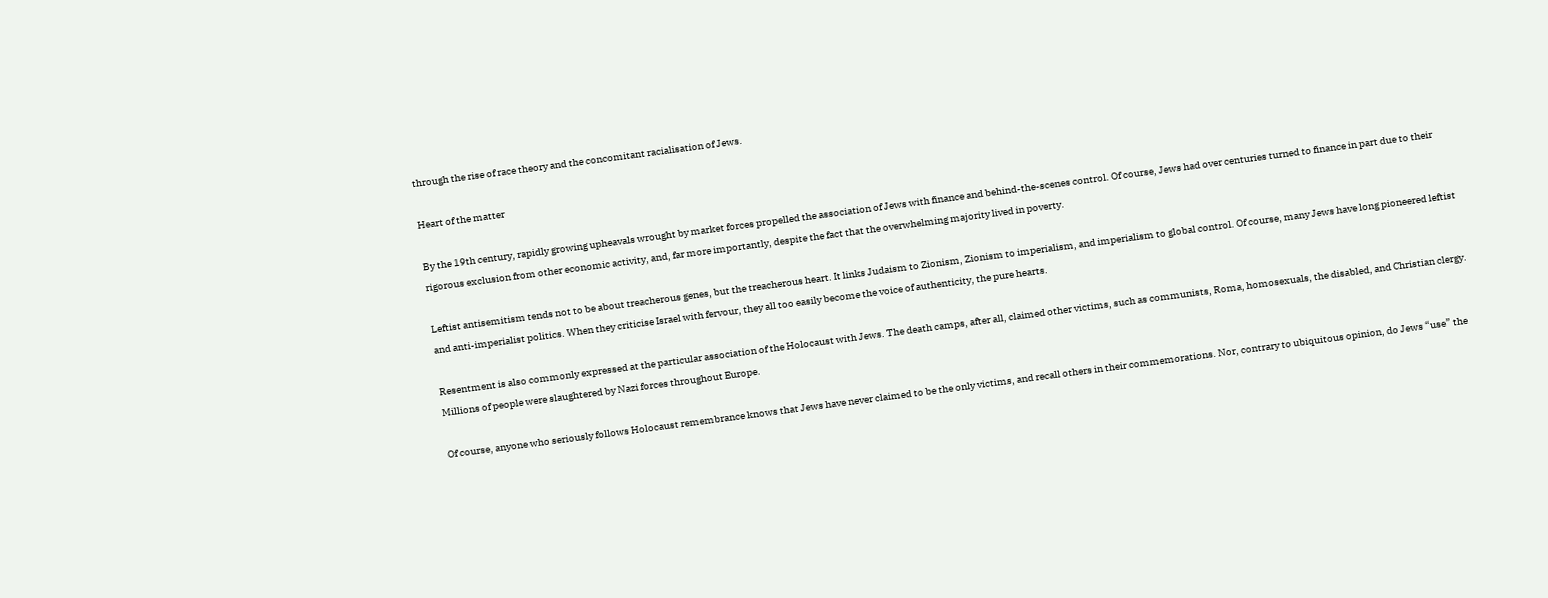through the rise of race theory and the concomitant racialisation of Jews.

Heart of the matter

By the 19th century, rapidly growing upheavals wrought by market forces propelled the association of Jews with finance and behind-the-scenes control. Of course, Jews had over centuries turned to finance in part due to their rigorous exclusion from other economic activity, and, far more importantly, despite the fact that the overwhelming majority lived in poverty.

Leftist antisemitism tends not to be about treacherous genes, but the treacherous heart. It links Judaism to Zionism, Zionism to imperialism, and imperialism to global control. Of course, many Jews have long pioneered leftist and anti-imperialist politics. When they criticise Israel with fervour, they all too easily become the voice of authenticity, the pure hearts.

Resentment is also commonly expressed at the particular association of the Holocaust with Jews. The death camps, after all, claimed other victims, such as communists, Roma, homosexuals, the disabled, and Christian clergy. Millions of people were slaughtered by Nazi forces throughout Europe.

Of course, anyone who seriously follows Holocaust remembrance knows that Jews have never claimed to be the only victims, and recall others in their commemorations. Nor, contrary to ubiquitous opinion, do Jews “use” the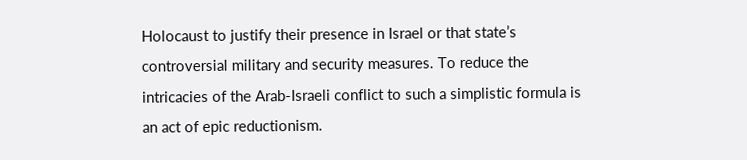Holocaust to justify their presence in Israel or that state’s controversial military and security measures. To reduce the intricacies of the Arab-Israeli conflict to such a simplistic formula is an act of epic reductionism.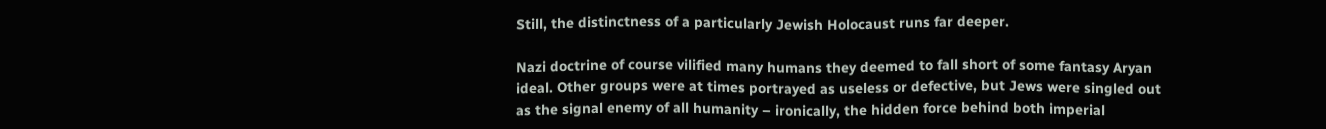Still, the distinctness of a particularly Jewish Holocaust runs far deeper.

Nazi doctrine of course vilified many humans they deemed to fall short of some fantasy Aryan ideal. Other groups were at times portrayed as useless or defective, but Jews were singled out as the signal enemy of all humanity – ironically, the hidden force behind both imperial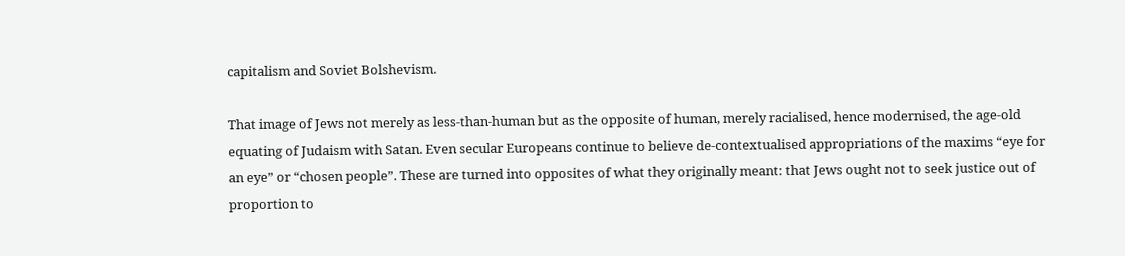capitalism and Soviet Bolshevism.

That image of Jews not merely as less-than-human but as the opposite of human, merely racialised, hence modernised, the age-old equating of Judaism with Satan. Even secular Europeans continue to believe de-contextualised appropriations of the maxims “eye for an eye” or “chosen people”. These are turned into opposites of what they originally meant: that Jews ought not to seek justice out of proportion to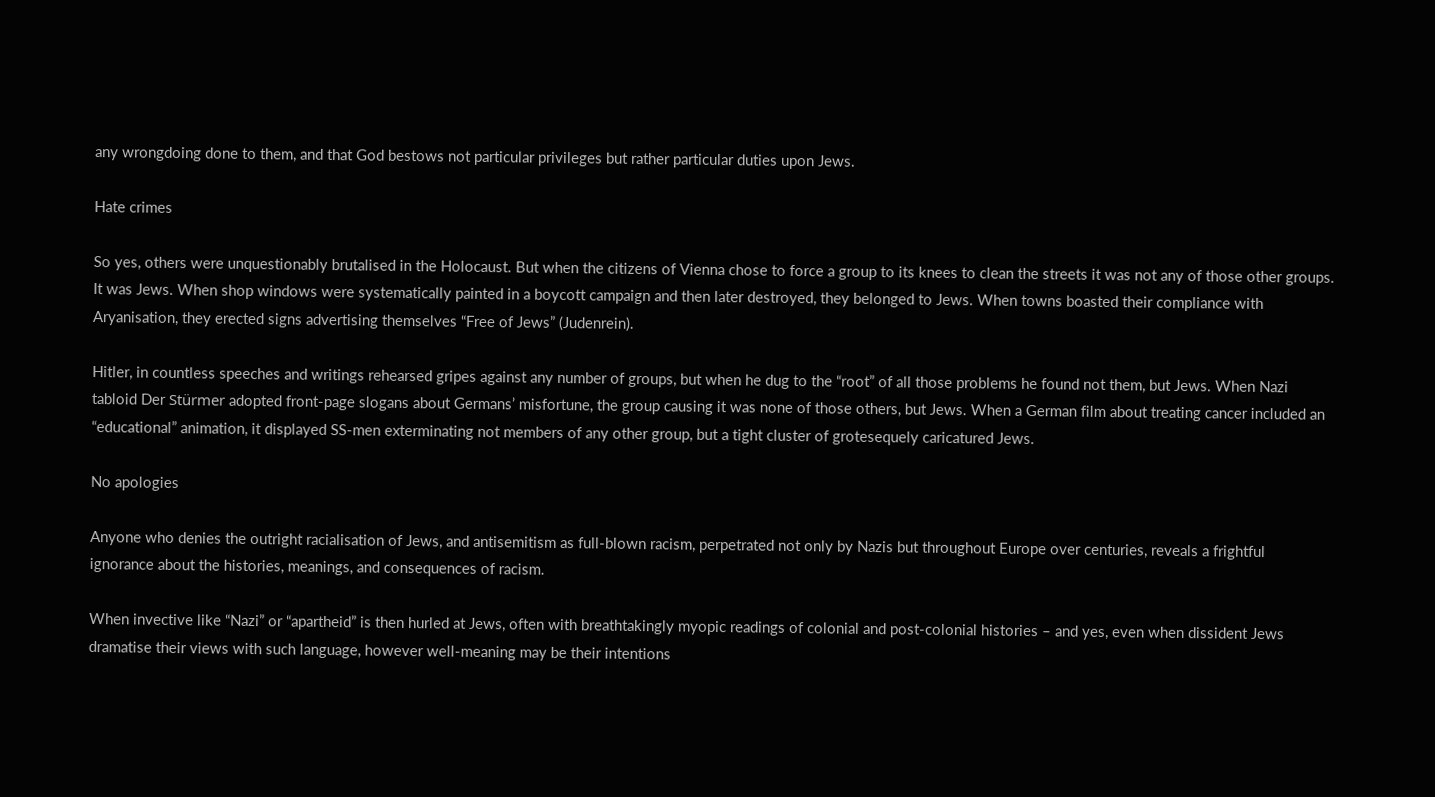any wrongdoing done to them, and that God bestows not particular privileges but rather particular duties upon Jews.

Hate crimes

So yes, others were unquestionably brutalised in the Holocaust. But when the citizens of Vienna chose to force a group to its knees to clean the streets it was not any of those other groups. It was Jews. When shop windows were systematically painted in a boycott campaign and then later destroyed, they belonged to Jews. When towns boasted their compliance with Aryanisation, they erected signs advertising themselves “Free of Jews” (Judenrein).

Hitler, in countless speeches and writings rehearsed gripes against any number of groups, but when he dug to the “root” of all those problems he found not them, but Jews. When Nazi tabloid Der Stürmer adopted front-page slogans about Germans’ misfortune, the group causing it was none of those others, but Jews. When a German film about treating cancer included an “educational” animation, it displayed SS-men exterminating not members of any other group, but a tight cluster of grotesequely caricatured Jews.

No apologies

Anyone who denies the outright racialisation of Jews, and antisemitism as full-blown racism, perpetrated not only by Nazis but throughout Europe over centuries, reveals a frightful ignorance about the histories, meanings, and consequences of racism.

When invective like “Nazi” or “apartheid” is then hurled at Jews, often with breathtakingly myopic readings of colonial and post-colonial histories – and yes, even when dissident Jews dramatise their views with such language, however well-meaning may be their intentions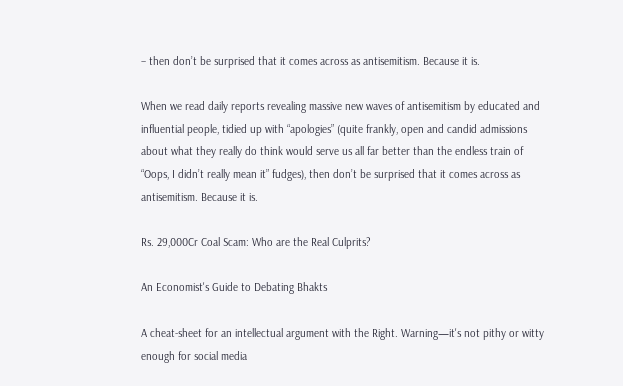– then don’t be surprised that it comes across as antisemitism. Because it is.

When we read daily reports revealing massive new waves of antisemitism by educated and influential people, tidied up with “apologies” (quite frankly, open and candid admissions about what they really do think would serve us all far better than the endless train of “Oops, I didn’t really mean it” fudges), then don’t be surprised that it comes across as antisemitism. Because it is.

Rs. 29,000Cr Coal Scam: Who are the Real Culprits?

An Economist's Guide to Debating Bhakts

A cheat-sheet for an intellectual argument with the Right. Warning—it's not pithy or witty enough for social media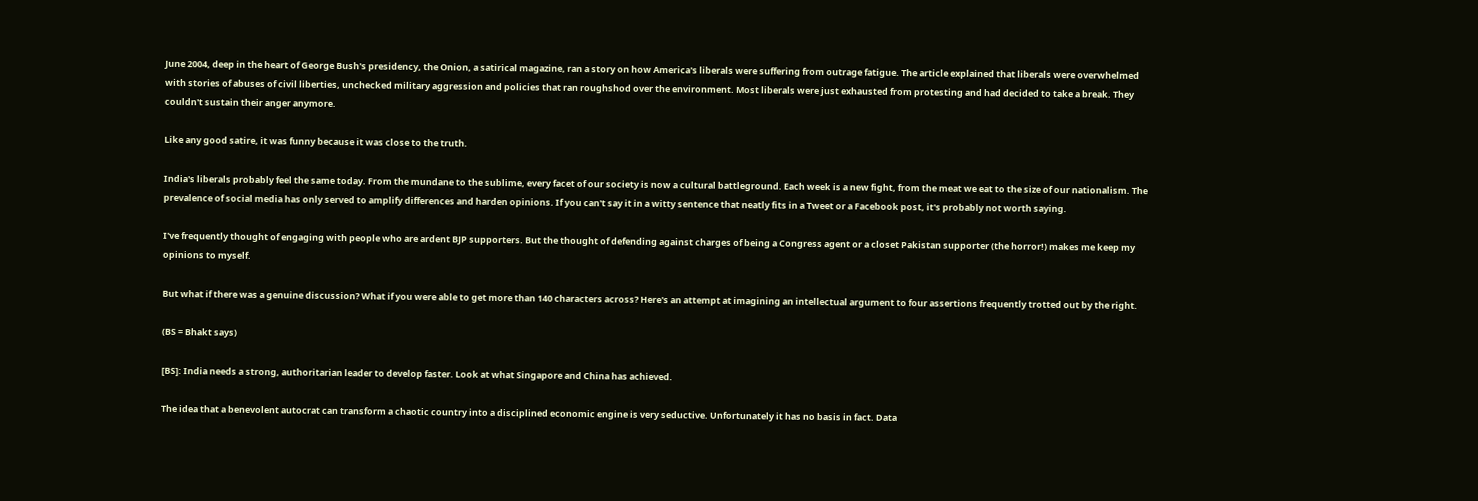June 2004, deep in the heart of George Bush's presidency, the Onion, a satirical magazine, ran a story on how America's liberals were suffering from outrage fatigue. The article explained that liberals were overwhelmed with stories of abuses of civil liberties, unchecked military aggression and policies that ran roughshod over the environment. Most liberals were just exhausted from protesting and had decided to take a break. They couldn't sustain their anger anymore.

Like any good satire, it was funny because it was close to the truth.

India's liberals probably feel the same today. From the mundane to the sublime, every facet of our society is now a cultural battleground. Each week is a new fight, from the meat we eat to the size of our nationalism. The prevalence of social media has only served to amplify differences and harden opinions. If you can't say it in a witty sentence that neatly fits in a Tweet or a Facebook post, it's probably not worth saying.

I've frequently thought of engaging with people who are ardent BJP supporters. But the thought of defending against charges of being a Congress agent or a closet Pakistan supporter (the horror!) makes me keep my opinions to myself.

But what if there was a genuine discussion? What if you were able to get more than 140 characters across? Here's an attempt at imagining an intellectual argument to four assertions frequently trotted out by the right.

(BS = Bhakt says)

[BS]: India needs a strong, authoritarian leader to develop faster. Look at what Singapore and China has achieved.

The idea that a benevolent autocrat can transform a chaotic country into a disciplined economic engine is very seductive. Unfortunately it has no basis in fact. Data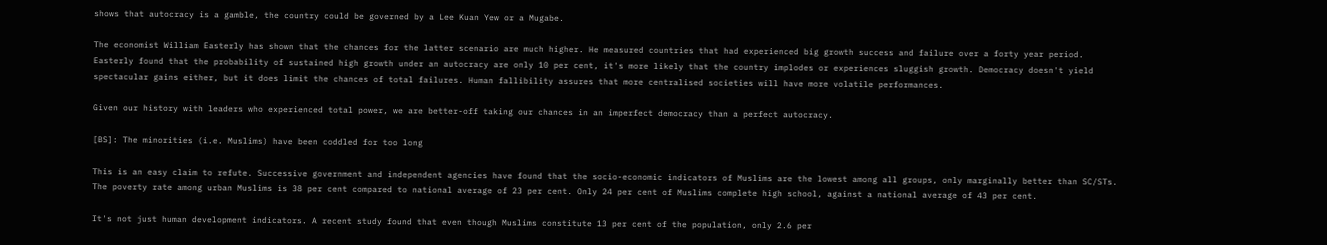shows that autocracy is a gamble, the country could be governed by a Lee Kuan Yew or a Mugabe.

The economist William Easterly has shown that the chances for the latter scenario are much higher. He measured countries that had experienced big growth success and failure over a forty year period. Easterly found that the probability of sustained high growth under an autocracy are only 10 per cent, it's more likely that the country implodes or experiences sluggish growth. Democracy doesn't yield spectacular gains either, but it does limit the chances of total failures. Human fallibility assures that more centralised societies will have more volatile performances.

Given our history with leaders who experienced total power, we are better-off taking our chances in an imperfect democracy than a perfect autocracy.

[BS]: The minorities (i.e. Muslims) have been coddled for too long

This is an easy claim to refute. Successive government and independent agencies have found that the socio-economic indicators of Muslims are the lowest among all groups, only marginally better than SC/STs. The poverty rate among urban Muslims is 38 per cent compared to national average of 23 per cent. Only 24 per cent of Muslims complete high school, against a national average of 43 per cent.

It's not just human development indicators. A recent study found that even though Muslims constitute 13 per cent of the population, only 2.6 per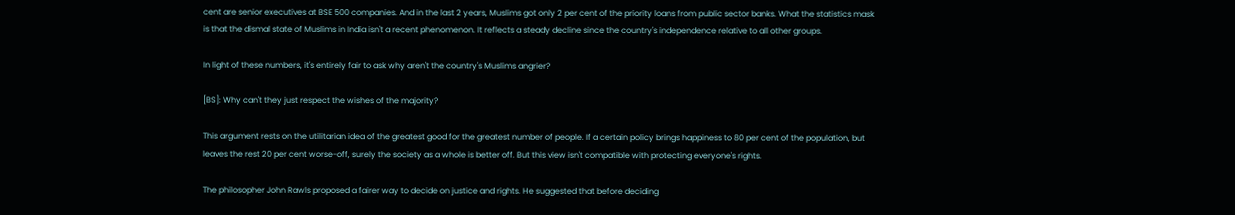cent are senior executives at BSE 500 companies. And in the last 2 years, Muslims got only 2 per cent of the priority loans from public sector banks. What the statistics mask is that the dismal state of Muslims in India isn't a recent phenomenon. It reflects a steady decline since the country's independence relative to all other groups.

In light of these numbers, it's entirely fair to ask why aren't the country's Muslims angrier?

[BS]: Why can't they just respect the wishes of the majority?

This argument rests on the utilitarian idea of the greatest good for the greatest number of people. If a certain policy brings happiness to 80 per cent of the population, but leaves the rest 20 per cent worse-off, surely the society as a whole is better off. But this view isn't compatible with protecting everyone's rights.

The philosopher John Rawls proposed a fairer way to decide on justice and rights. He suggested that before deciding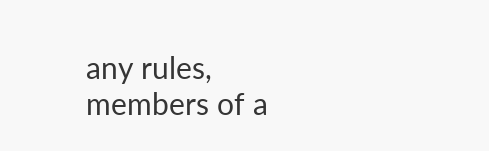any rules, members of a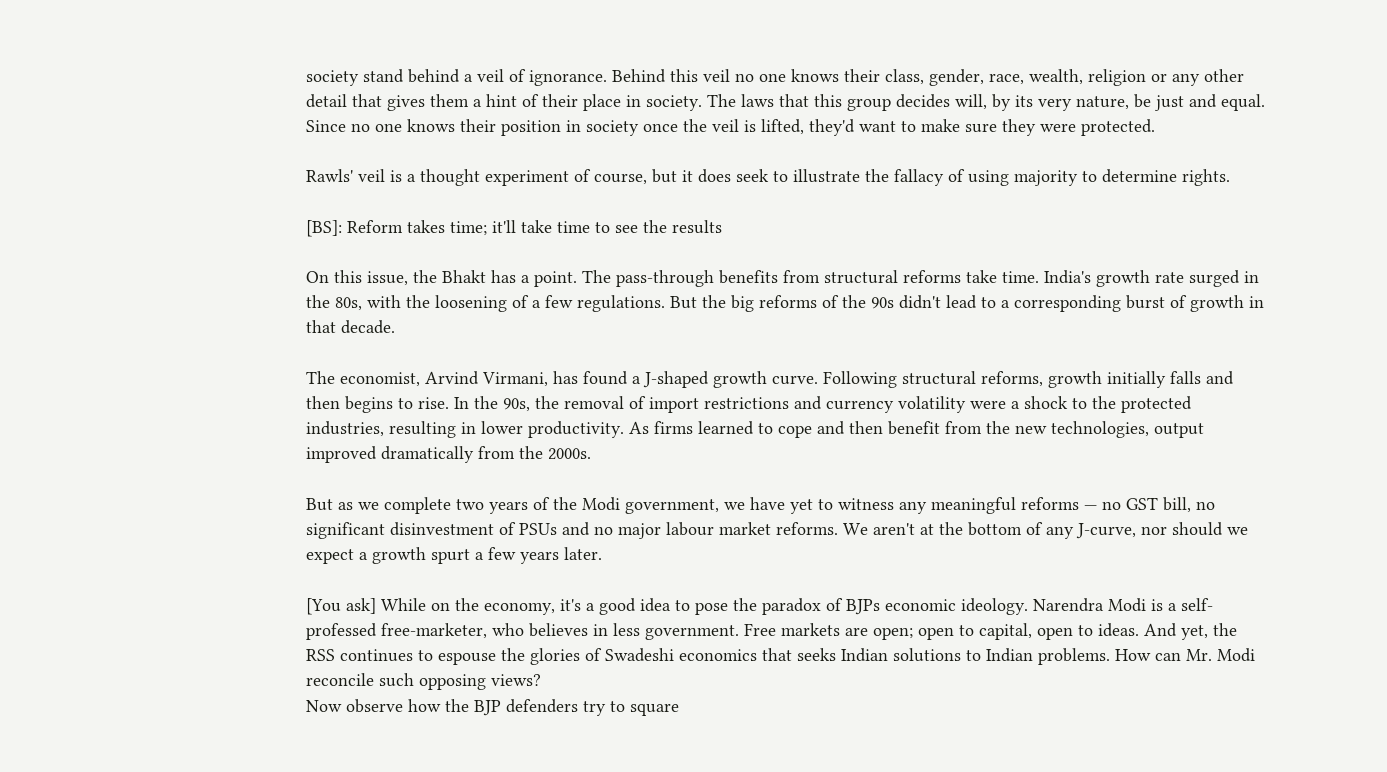society stand behind a veil of ignorance. Behind this veil no one knows their class, gender, race, wealth, religion or any other detail that gives them a hint of their place in society. The laws that this group decides will, by its very nature, be just and equal. Since no one knows their position in society once the veil is lifted, they'd want to make sure they were protected.

Rawls' veil is a thought experiment of course, but it does seek to illustrate the fallacy of using majority to determine rights.

[BS]: Reform takes time; it'll take time to see the results

On this issue, the Bhakt has a point. The pass-through benefits from structural reforms take time. India's growth rate surged in the 80s, with the loosening of a few regulations. But the big reforms of the 90s didn't lead to a corresponding burst of growth in that decade.

The economist, Arvind Virmani, has found a J-shaped growth curve. Following structural reforms, growth initially falls and then begins to rise. In the 90s, the removal of import restrictions and currency volatility were a shock to the protected industries, resulting in lower productivity. As firms learned to cope and then benefit from the new technologies, output improved dramatically from the 2000s.

But as we complete two years of the Modi government, we have yet to witness any meaningful reforms — no GST bill, no significant disinvestment of PSUs and no major labour market reforms. We aren't at the bottom of any J-curve, nor should we expect a growth spurt a few years later.

[You ask] While on the economy, it's a good idea to pose the paradox of BJPs economic ideology. Narendra Modi is a self-professed free-marketer, who believes in less government. Free markets are open; open to capital, open to ideas. And yet, the RSS continues to espouse the glories of Swadeshi economics that seeks Indian solutions to Indian problems. How can Mr. Modi reconcile such opposing views?
Now observe how the BJP defenders try to square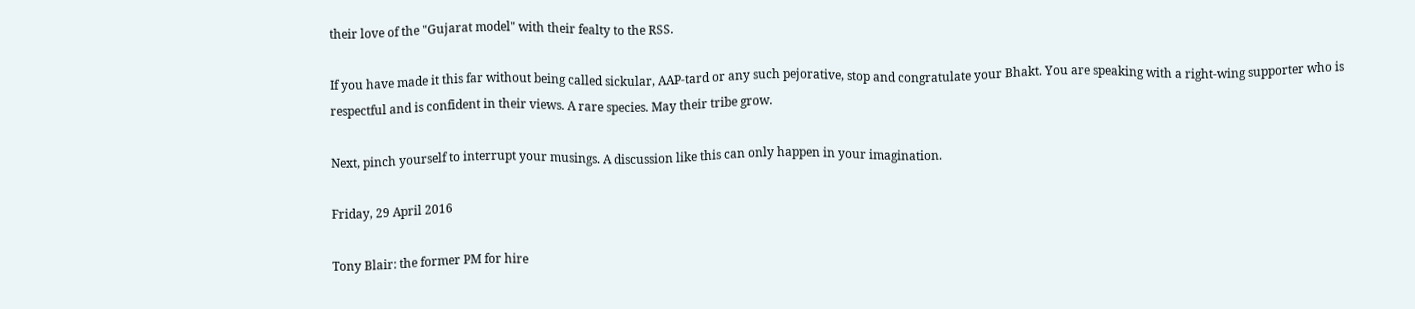their love of the "Gujarat model" with their fealty to the RSS.

If you have made it this far without being called sickular, AAP-tard or any such pejorative, stop and congratulate your Bhakt. You are speaking with a right-wing supporter who is respectful and is confident in their views. A rare species. May their tribe grow.

Next, pinch yourself to interrupt your musings. A discussion like this can only happen in your imagination.

Friday, 29 April 2016

Tony Blair: the former PM for hire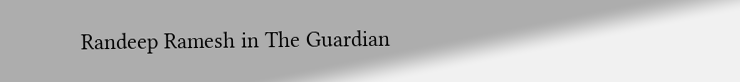Randeep Ramesh in The Guardian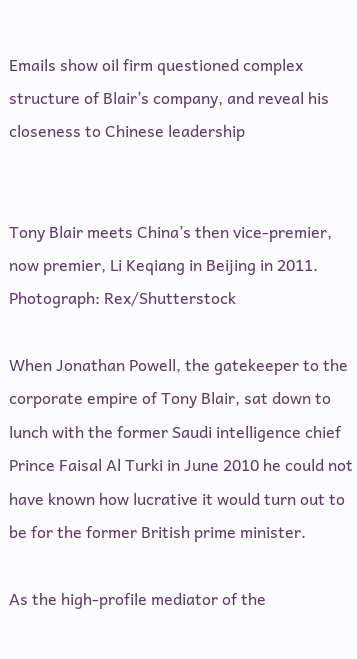Emails show oil firm questioned complex structure of Blair’s company, and reveal his closeness to Chinese leadership


Tony Blair meets China’s then vice-premier, now premier, Li Keqiang in Beijing in 2011. Photograph: Rex/Shutterstock

When Jonathan Powell, the gatekeeper to the corporate empire of Tony Blair, sat down to lunch with the former Saudi intelligence chief Prince Faisal Al Turki in June 2010 he could not have known how lucrative it would turn out to be for the former British prime minister.

As the high-profile mediator of the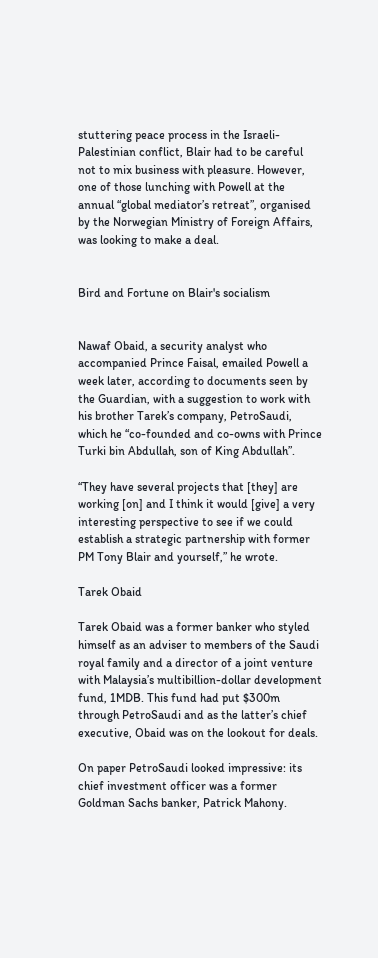stuttering peace process in the Israeli-Palestinian conflict, Blair had to be careful not to mix business with pleasure. However, one of those lunching with Powell at the annual “global mediator’s retreat”, organised by the Norwegian Ministry of Foreign Affairs, was looking to make a deal.


Bird and Fortune on Blair's socialism


Nawaf Obaid, a security analyst who accompanied Prince Faisal, emailed Powell a week later, according to documents seen by the Guardian, with a suggestion to work with his brother Tarek’s company, PetroSaudi, which he “co-founded and co-owns with Prince Turki bin Abdullah, son of King Abdullah”.

“They have several projects that [they] are working [on] and I think it would [give] a very interesting perspective to see if we could establish a strategic partnership with former PM Tony Blair and yourself,” he wrote.

Tarek Obaid

Tarek Obaid was a former banker who styled himself as an adviser to members of the Saudi royal family and a director of a joint venture with Malaysia’s multibillion-dollar development fund, 1MDB. This fund had put $300m through PetroSaudi and as the latter’s chief executive, Obaid was on the lookout for deals.

On paper PetroSaudi looked impressive: its chief investment officer was a former Goldman Sachs banker, Patrick Mahony.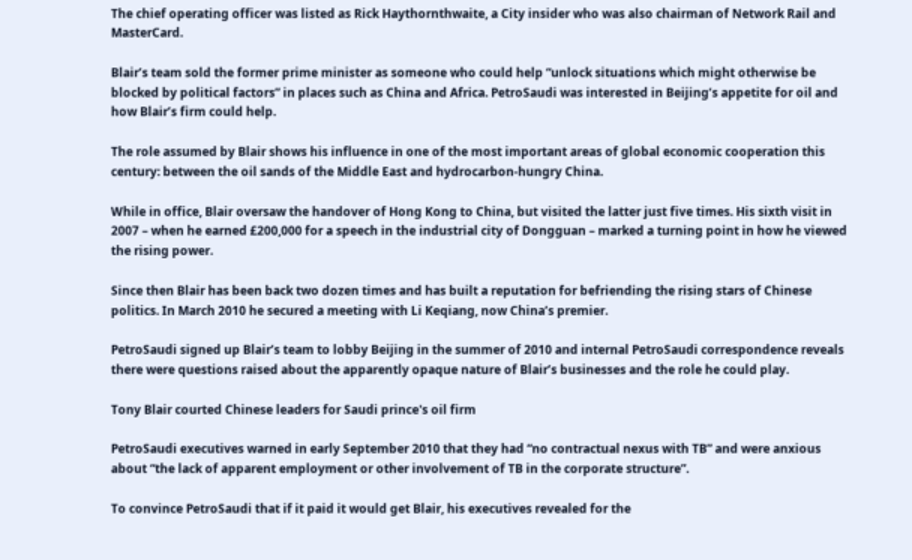The chief operating officer was listed as Rick Haythornthwaite, a City insider who was also chairman of Network Rail and MasterCard.

Blair’s team sold the former prime minister as someone who could help “unlock situations which might otherwise be blocked by political factors” in places such as China and Africa. PetroSaudi was interested in Beijing’s appetite for oil and how Blair’s firm could help.

The role assumed by Blair shows his influence in one of the most important areas of global economic cooperation this century: between the oil sands of the Middle East and hydrocarbon-hungry China.

While in office, Blair oversaw the handover of Hong Kong to China, but visited the latter just five times. His sixth visit in 2007 – when he earned £200,000 for a speech in the industrial city of Dongguan – marked a turning point in how he viewed the rising power.

Since then Blair has been back two dozen times and has built a reputation for befriending the rising stars of Chinese politics. In March 2010 he secured a meeting with Li Keqiang, now China’s premier.

PetroSaudi signed up Blair’s team to lobby Beijing in the summer of 2010 and internal PetroSaudi correspondence reveals there were questions raised about the apparently opaque nature of Blair’s businesses and the role he could play.

Tony Blair courted Chinese leaders for Saudi prince's oil firm

PetroSaudi executives warned in early September 2010 that they had “no contractual nexus with TB” and were anxious about “the lack of apparent employment or other involvement of TB in the corporate structure”.

To convince PetroSaudi that if it paid it would get Blair, his executives revealed for the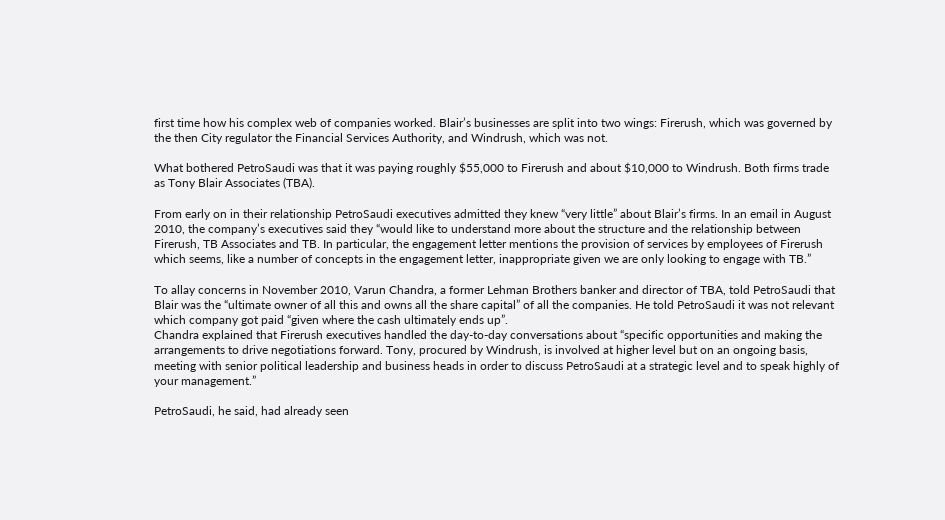first time how his complex web of companies worked. Blair’s businesses are split into two wings: Firerush, which was governed by the then City regulator the Financial Services Authority, and Windrush, which was not.

What bothered PetroSaudi was that it was paying roughly $55,000 to Firerush and about $10,000 to Windrush. Both firms trade as Tony Blair Associates (TBA).

From early on in their relationship PetroSaudi executives admitted they knew “very little” about Blair’s firms. In an email in August 2010, the company’s executives said they “would like to understand more about the structure and the relationship between Firerush, TB Associates and TB. In particular, the engagement letter mentions the provision of services by employees of Firerush which seems, like a number of concepts in the engagement letter, inappropriate given we are only looking to engage with TB.”

To allay concerns in November 2010, Varun Chandra, a former Lehman Brothers banker and director of TBA, told PetroSaudi that Blair was the “ultimate owner of all this and owns all the share capital” of all the companies. He told PetroSaudi it was not relevant which company got paid “given where the cash ultimately ends up”.
Chandra explained that Firerush executives handled the day-to-day conversations about “specific opportunities and making the arrangements to drive negotiations forward. Tony, procured by Windrush, is involved at higher level but on an ongoing basis, meeting with senior political leadership and business heads in order to discuss PetroSaudi at a strategic level and to speak highly of your management.”

PetroSaudi, he said, had already seen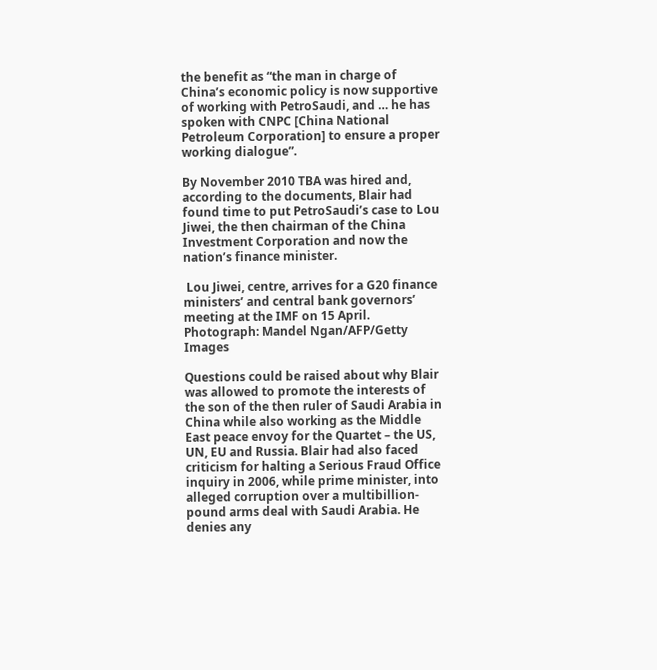the benefit as “the man in charge of China’s economic policy is now supportive of working with PetroSaudi, and … he has spoken with CNPC [China National Petroleum Corporation] to ensure a proper working dialogue”.

By November 2010 TBA was hired and, according to the documents, Blair had found time to put PetroSaudi’s case to Lou Jiwei, the then chairman of the China Investment Corporation and now the nation’s finance minister.

 Lou Jiwei, centre, arrives for a G20 finance ministers’ and central bank governors’ meeting at the IMF on 15 April. Photograph: Mandel Ngan/AFP/Getty Images

Questions could be raised about why Blair was allowed to promote the interests of the son of the then ruler of Saudi Arabia in China while also working as the Middle East peace envoy for the Quartet – the US, UN, EU and Russia. Blair had also faced criticism for halting a Serious Fraud Office inquiry in 2006, while prime minister, into alleged corruption over a multibillion-pound arms deal with Saudi Arabia. He denies any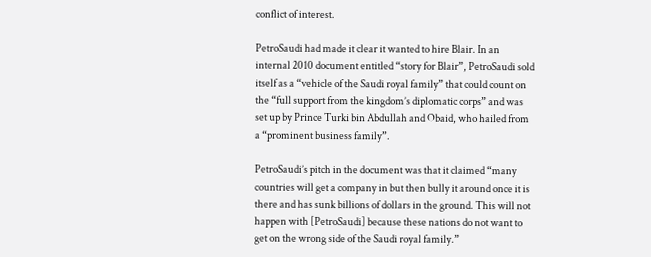conflict of interest.

PetroSaudi had made it clear it wanted to hire Blair. In an internal 2010 document entitled “story for Blair”, PetroSaudi sold itself as a “vehicle of the Saudi royal family” that could count on the “full support from the kingdom’s diplomatic corps” and was set up by Prince Turki bin Abdullah and Obaid, who hailed from a “prominent business family”.

PetroSaudi’s pitch in the document was that it claimed “many countries will get a company in but then bully it around once it is there and has sunk billions of dollars in the ground. This will not happen with [PetroSaudi] because these nations do not want to get on the wrong side of the Saudi royal family.”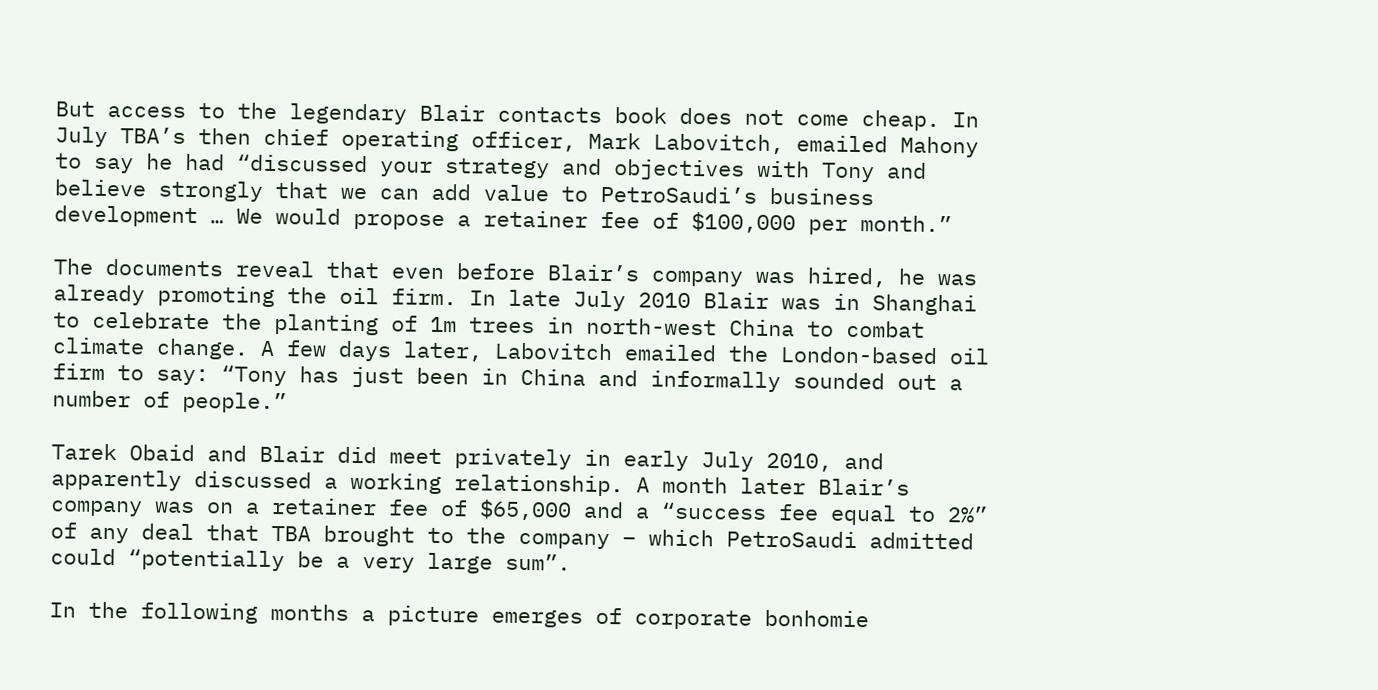But access to the legendary Blair contacts book does not come cheap. In July TBA’s then chief operating officer, Mark Labovitch, emailed Mahony to say he had “discussed your strategy and objectives with Tony and believe strongly that we can add value to PetroSaudi’s business development … We would propose a retainer fee of $100,000 per month.”

The documents reveal that even before Blair’s company was hired, he was already promoting the oil firm. In late July 2010 Blair was in Shanghai to celebrate the planting of 1m trees in north-west China to combat climate change. A few days later, Labovitch emailed the London-based oil firm to say: “Tony has just been in China and informally sounded out a number of people.”

Tarek Obaid and Blair did meet privately in early July 2010, and apparently discussed a working relationship. A month later Blair’s company was on a retainer fee of $65,000 and a “success fee equal to 2%” of any deal that TBA brought to the company – which PetroSaudi admitted could “potentially be a very large sum”.

In the following months a picture emerges of corporate bonhomie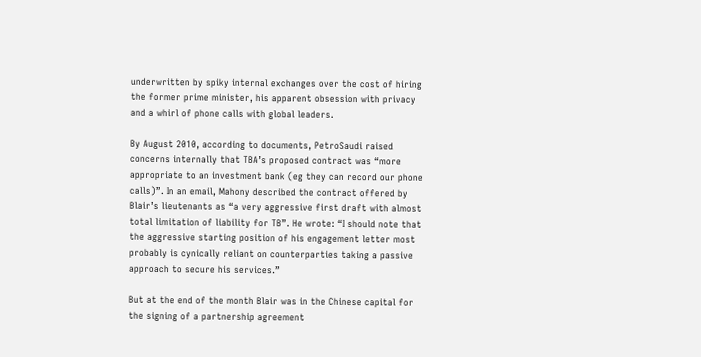underwritten by spiky internal exchanges over the cost of hiring the former prime minister, his apparent obsession with privacy and a whirl of phone calls with global leaders.

By August 2010, according to documents, PetroSaudi raised concerns internally that TBA’s proposed contract was “more appropriate to an investment bank (eg they can record our phone calls)”. In an email, Mahony described the contract offered by Blair’s lieutenants as “a very aggressive first draft with almost total limitation of liability for TB”. He wrote: “I should note that the aggressive starting position of his engagement letter most probably is cynically reliant on counterparties taking a passive approach to secure his services.”

But at the end of the month Blair was in the Chinese capital for the signing of a partnership agreement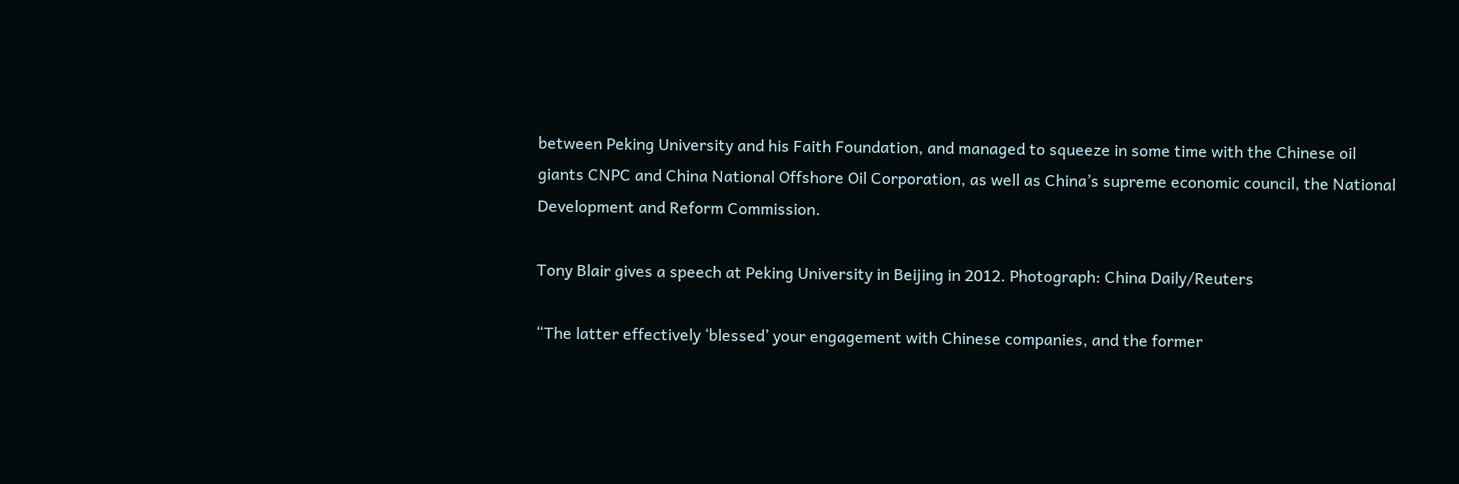between Peking University and his Faith Foundation, and managed to squeeze in some time with the Chinese oil giants CNPC and China National Offshore Oil Corporation, as well as China’s supreme economic council, the National Development and Reform Commission.

Tony Blair gives a speech at Peking University in Beijing in 2012. Photograph: China Daily/Reuters

“The latter effectively ‘blessed’ your engagement with Chinese companies, and the former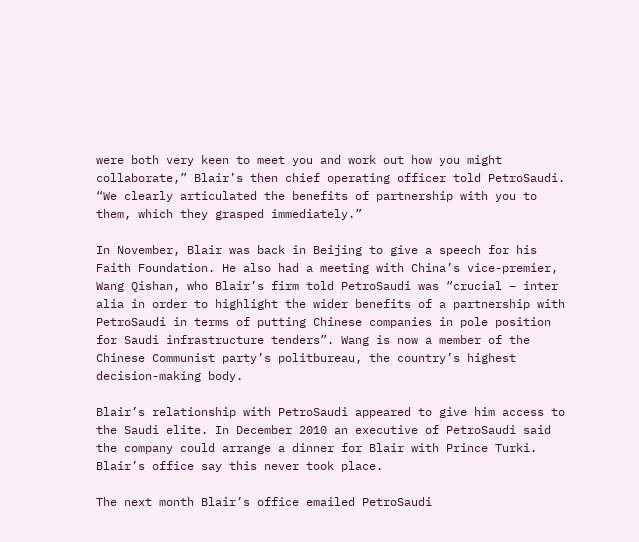were both very keen to meet you and work out how you might collaborate,” Blair’s then chief operating officer told PetroSaudi. “We clearly articulated the benefits of partnership with you to them, which they grasped immediately.”

In November, Blair was back in Beijing to give a speech for his Faith Foundation. He also had a meeting with China’s vice-premier, Wang Qishan, who Blair’s firm told PetroSaudi was “crucial – inter alia in order to highlight the wider benefits of a partnership with PetroSaudi in terms of putting Chinese companies in pole position for Saudi infrastructure tenders”. Wang is now a member of the Chinese Communist party’s politbureau, the country’s highest decision-making body.

Blair’s relationship with PetroSaudi appeared to give him access to the Saudi elite. In December 2010 an executive of PetroSaudi said the company could arrange a dinner for Blair with Prince Turki. Blair’s office say this never took place.

The next month Blair’s office emailed PetroSaudi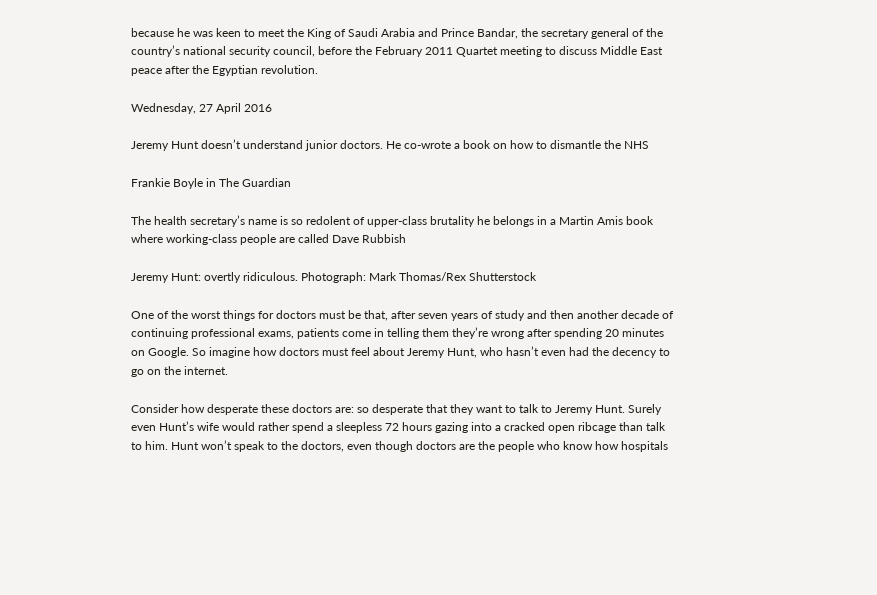because he was keen to meet the King of Saudi Arabia and Prince Bandar, the secretary general of the country’s national security council, before the February 2011 Quartet meeting to discuss Middle East peace after the Egyptian revolution.

Wednesday, 27 April 2016

Jeremy Hunt doesn’t understand junior doctors. He co-wrote a book on how to dismantle the NHS

Frankie Boyle in The Guardian

The health secretary’s name is so redolent of upper-class brutality he belongs in a Martin Amis book where working-class people are called Dave Rubbish

Jeremy Hunt: overtly ridiculous. Photograph: Mark Thomas/Rex Shutterstock

One of the worst things for doctors must be that, after seven years of study and then another decade of continuing professional exams, patients come in telling them they’re wrong after spending 20 minutes on Google. So imagine how doctors must feel about Jeremy Hunt, who hasn’t even had the decency to go on the internet.

Consider how desperate these doctors are: so desperate that they want to talk to Jeremy Hunt. Surely even Hunt’s wife would rather spend a sleepless 72 hours gazing into a cracked open ribcage than talk to him. Hunt won’t speak to the doctors, even though doctors are the people who know how hospitals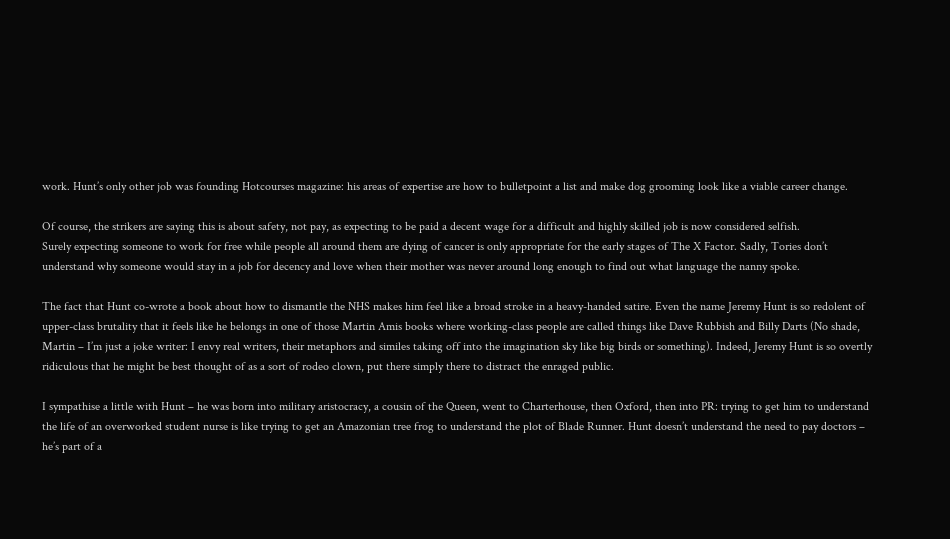work. Hunt’s only other job was founding Hotcourses magazine: his areas of expertise are how to bulletpoint a list and make dog grooming look like a viable career change.

Of course, the strikers are saying this is about safety, not pay, as expecting to be paid a decent wage for a difficult and highly skilled job is now considered selfish.
Surely expecting someone to work for free while people all around them are dying of cancer is only appropriate for the early stages of The X Factor. Sadly, Tories don’t understand why someone would stay in a job for decency and love when their mother was never around long enough to find out what language the nanny spoke.

The fact that Hunt co-wrote a book about how to dismantle the NHS makes him feel like a broad stroke in a heavy-handed satire. Even the name Jeremy Hunt is so redolent of upper-class brutality that it feels like he belongs in one of those Martin Amis books where working-class people are called things like Dave Rubbish and Billy Darts (No shade, Martin – I’m just a joke writer: I envy real writers, their metaphors and similes taking off into the imagination sky like big birds or something). Indeed, Jeremy Hunt is so overtly ridiculous that he might be best thought of as a sort of rodeo clown, put there simply there to distract the enraged public.

I sympathise a little with Hunt – he was born into military aristocracy, a cousin of the Queen, went to Charterhouse, then Oxford, then into PR: trying to get him to understand the life of an overworked student nurse is like trying to get an Amazonian tree frog to understand the plot of Blade Runner. Hunt doesn’t understand the need to pay doctors – he’s part of a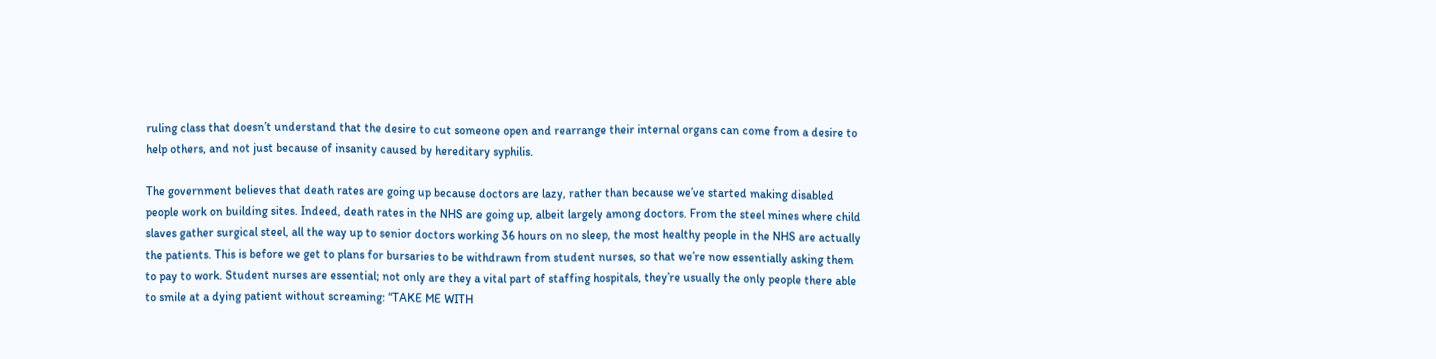ruling class that doesn’t understand that the desire to cut someone open and rearrange their internal organs can come from a desire to help others, and not just because of insanity caused by hereditary syphilis.

The government believes that death rates are going up because doctors are lazy, rather than because we’ve started making disabled people work on building sites. Indeed, death rates in the NHS are going up, albeit largely among doctors. From the steel mines where child slaves gather surgical steel, all the way up to senior doctors working 36 hours on no sleep, the most healthy people in the NHS are actually the patients. This is before we get to plans for bursaries to be withdrawn from student nurses, so that we’re now essentially asking them to pay to work. Student nurses are essential; not only are they a vital part of staffing hospitals, they’re usually the only people there able to smile at a dying patient without screaming: “TAKE ME WITH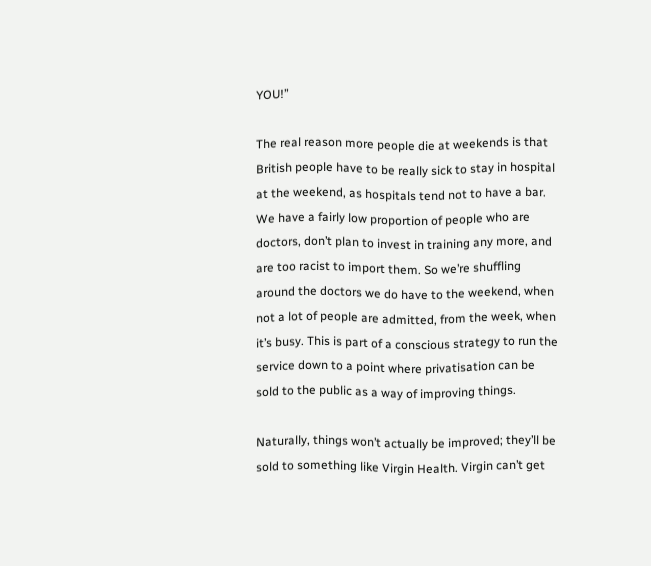YOU!”

The real reason more people die at weekends is that British people have to be really sick to stay in hospital at the weekend, as hospitals tend not to have a bar. We have a fairly low proportion of people who are doctors, don’t plan to invest in training any more, and are too racist to import them. So we’re shuffling around the doctors we do have to the weekend, when not a lot of people are admitted, from the week, when it’s busy. This is part of a conscious strategy to run the service down to a point where privatisation can be sold to the public as a way of improving things.

Naturally, things won’t actually be improved; they’ll be sold to something like Virgin Health. Virgin can’t get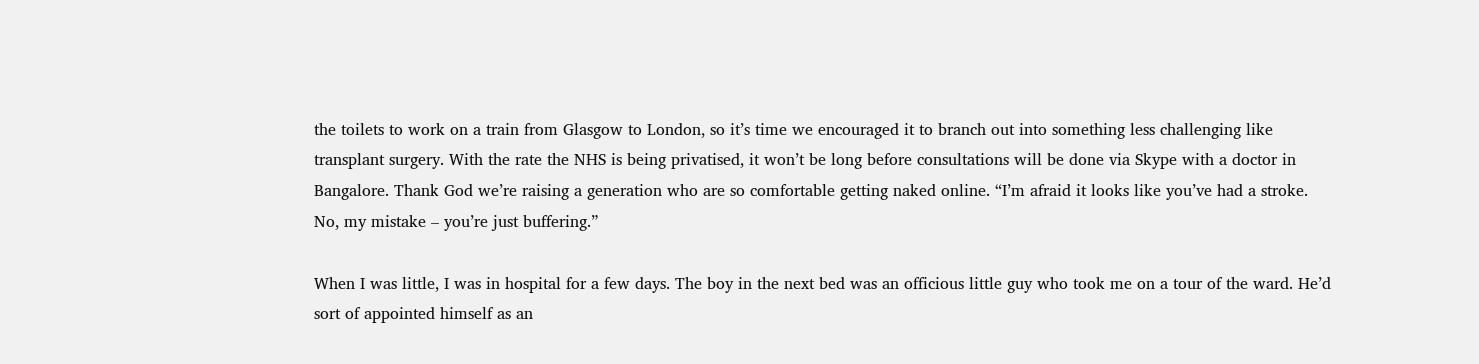the toilets to work on a train from Glasgow to London, so it’s time we encouraged it to branch out into something less challenging like transplant surgery. With the rate the NHS is being privatised, it won’t be long before consultations will be done via Skype with a doctor in Bangalore. Thank God we’re raising a generation who are so comfortable getting naked online. “I’m afraid it looks like you’ve had a stroke. No, my mistake – you’re just buffering.”

When I was little, I was in hospital for a few days. The boy in the next bed was an officious little guy who took me on a tour of the ward. He’d sort of appointed himself as an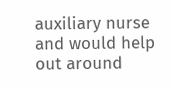auxiliary nurse and would help out around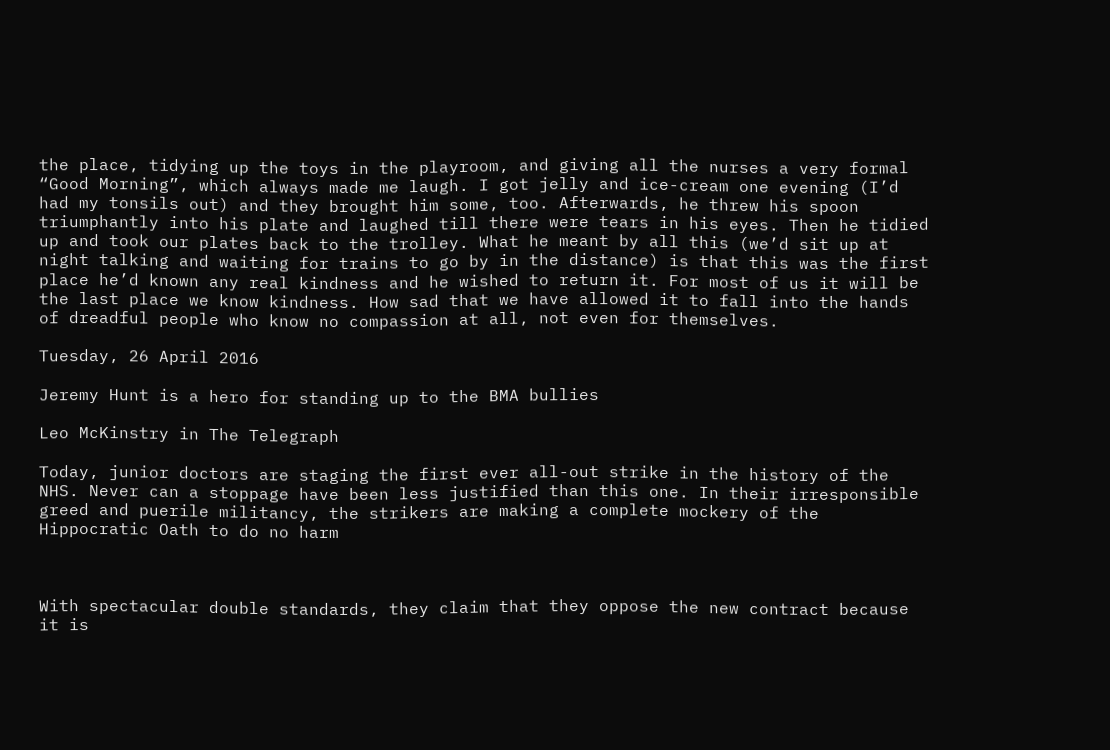the place, tidying up the toys in the playroom, and giving all the nurses a very formal “Good Morning”, which always made me laugh. I got jelly and ice-cream one evening (I’d had my tonsils out) and they brought him some, too. Afterwards, he threw his spoon triumphantly into his plate and laughed till there were tears in his eyes. Then he tidied up and took our plates back to the trolley. What he meant by all this (we’d sit up at night talking and waiting for trains to go by in the distance) is that this was the first place he’d known any real kindness and he wished to return it. For most of us it will be the last place we know kindness. How sad that we have allowed it to fall into the hands of dreadful people who know no compassion at all, not even for themselves.

Tuesday, 26 April 2016

Jeremy Hunt is a hero for standing up to the BMA bullies

Leo McKinstry in The Telegraph

Today, junior doctors are staging the first ever all-out strike in the history of the NHS. Never can a stoppage have been less justified than this one. In their irresponsible greed and puerile militancy, the strikers are making a complete mockery of the Hippocratic Oath to do no harm



With spectacular double standards, they claim that they oppose the new contract because it is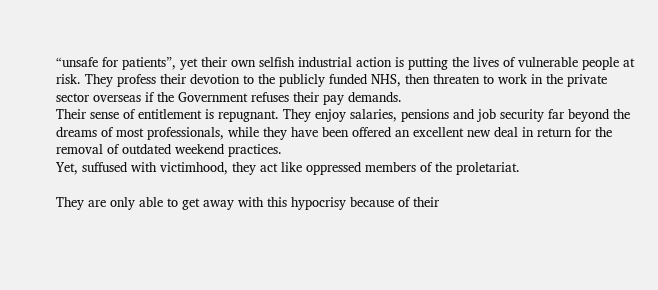“unsafe for patients”, yet their own selfish industrial action is putting the lives of vulnerable people at risk. They profess their devotion to the publicly funded NHS, then threaten to work in the private sector overseas if the Government refuses their pay demands.
Their sense of entitlement is repugnant. They enjoy salaries, pensions and job security far beyond the dreams of most professionals, while they have been offered an excellent new deal in return for the removal of outdated weekend practices.
Yet, suffused with victimhood, they act like oppressed members of the proletariat.

They are only able to get away with this hypocrisy because of their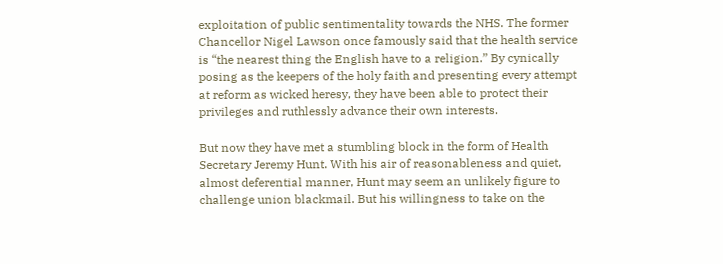exploitation of public sentimentality towards the NHS. The former Chancellor Nigel Lawson once famously said that the health service is “the nearest thing the English have to a religion.” By cynically posing as the keepers of the holy faith and presenting every attempt at reform as wicked heresy, they have been able to protect their privileges and ruthlessly advance their own interests.

But now they have met a stumbling block in the form of Health Secretary Jeremy Hunt. With his air of reasonableness and quiet, almost deferential manner, Hunt may seem an unlikely figure to challenge union blackmail. But his willingness to take on the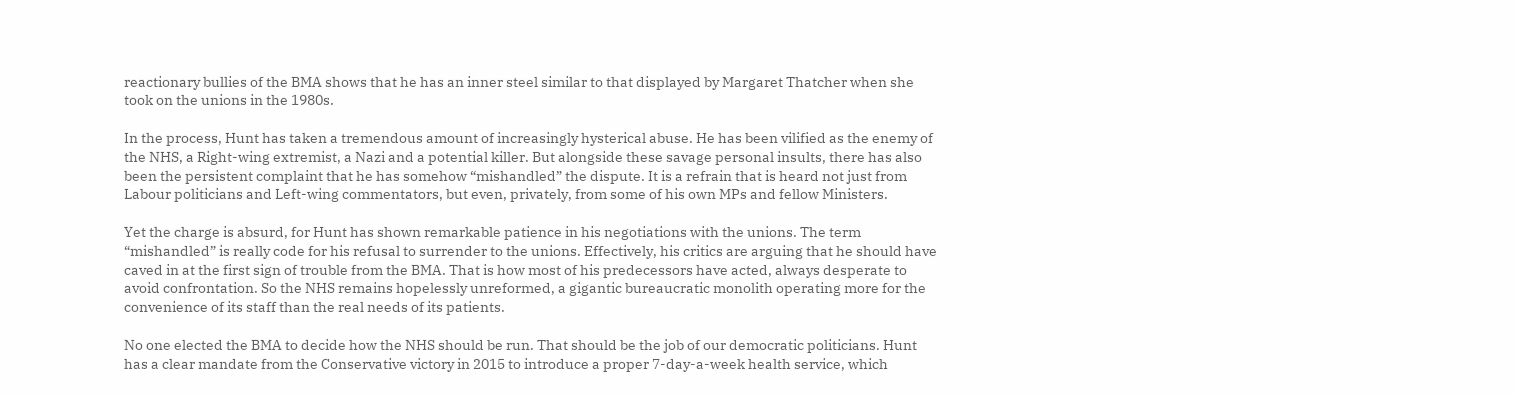reactionary bullies of the BMA shows that he has an inner steel similar to that displayed by Margaret Thatcher when she took on the unions in the 1980s.

In the process, Hunt has taken a tremendous amount of increasingly hysterical abuse. He has been vilified as the enemy of the NHS, a Right-wing extremist, a Nazi and a potential killer. But alongside these savage personal insults, there has also been the persistent complaint that he has somehow “mishandled” the dispute. It is a refrain that is heard not just from Labour politicians and Left-wing commentators, but even, privately, from some of his own MPs and fellow Ministers.

Yet the charge is absurd, for Hunt has shown remarkable patience in his negotiations with the unions. The term “mishandled” is really code for his refusal to surrender to the unions. Effectively, his critics are arguing that he should have caved in at the first sign of trouble from the BMA. That is how most of his predecessors have acted, always desperate to avoid confrontation. So the NHS remains hopelessly unreformed, a gigantic bureaucratic monolith operating more for the convenience of its staff than the real needs of its patients.

No one elected the BMA to decide how the NHS should be run. That should be the job of our democratic politicians. Hunt has a clear mandate from the Conservative victory in 2015 to introduce a proper 7-day-a-week health service, which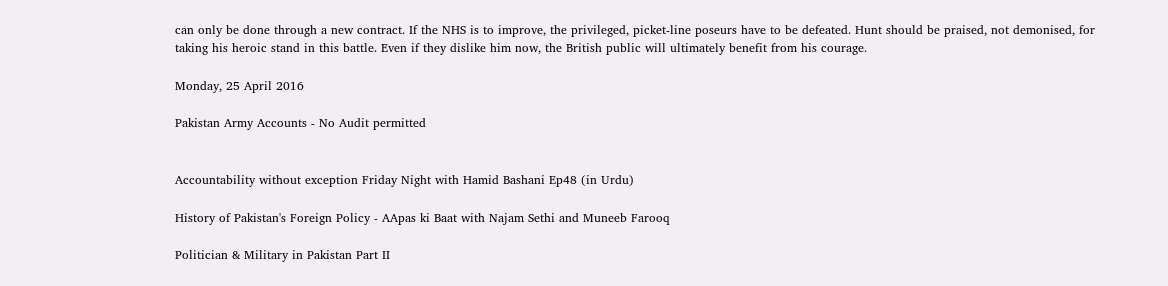can only be done through a new contract. If the NHS is to improve, the privileged, picket-line poseurs have to be defeated. Hunt should be praised, not demonised, for taking his heroic stand in this battle. Even if they dislike him now, the British public will ultimately benefit from his courage.

Monday, 25 April 2016

Pakistan Army Accounts - No Audit permitted


Accountability without exception Friday Night with Hamid Bashani Ep48 (in Urdu)

History of Pakistan's Foreign Policy - AApas ki Baat with Najam Sethi and Muneeb Farooq

Politician & Military in Pakistan Part II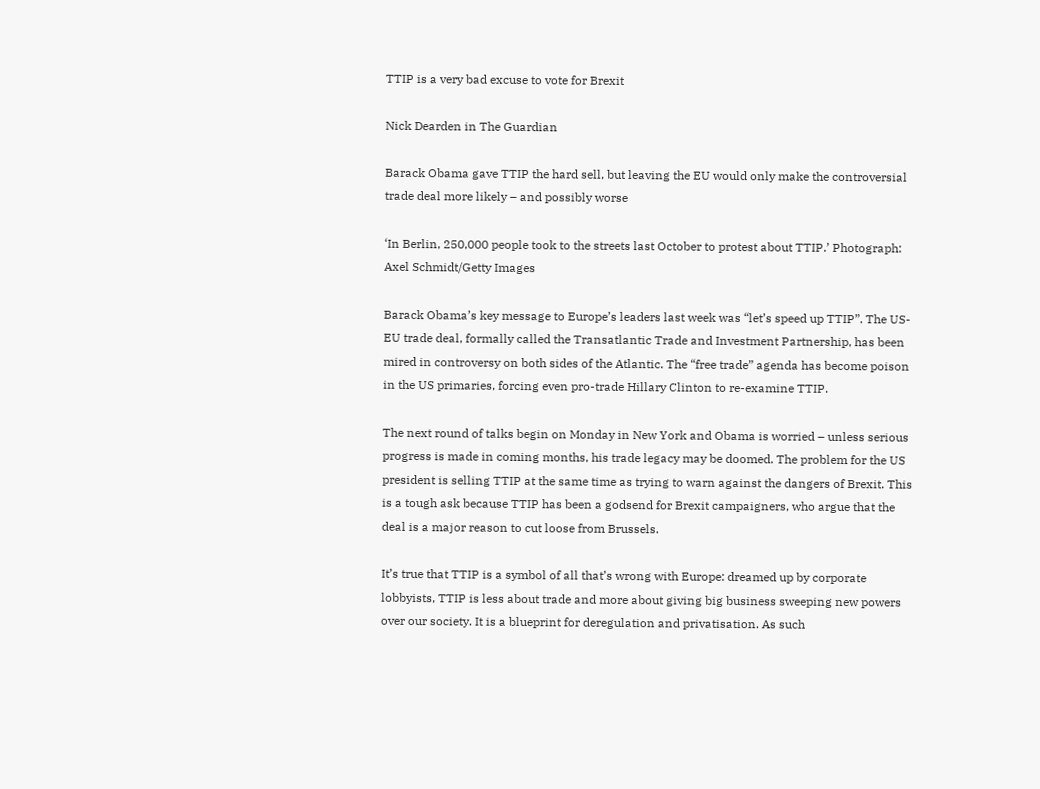TTIP is a very bad excuse to vote for Brexit

Nick Dearden in The Guardian

Barack Obama gave TTIP the hard sell, but leaving the EU would only make the controversial trade deal more likely – and possibly worse

‘In Berlin, 250,000 people took to the streets last October to protest about TTIP.’ Photograph: Axel Schmidt/Getty Images

Barack Obama’s key message to Europe’s leaders last week was “let’s speed up TTIP”. The US-EU trade deal, formally called the Transatlantic Trade and Investment Partnership, has been mired in controversy on both sides of the Atlantic. The “free trade” agenda has become poison in the US primaries, forcing even pro-trade Hillary Clinton to re-examine TTIP.

The next round of talks begin on Monday in New York and Obama is worried – unless serious progress is made in coming months, his trade legacy may be doomed. The problem for the US president is selling TTIP at the same time as trying to warn against the dangers of Brexit. This is a tough ask because TTIP has been a godsend for Brexit campaigners, who argue that the deal is a major reason to cut loose from Brussels.

It’s true that TTIP is a symbol of all that’s wrong with Europe: dreamed up by corporate lobbyists, TTIP is less about trade and more about giving big business sweeping new powers over our society. It is a blueprint for deregulation and privatisation. As such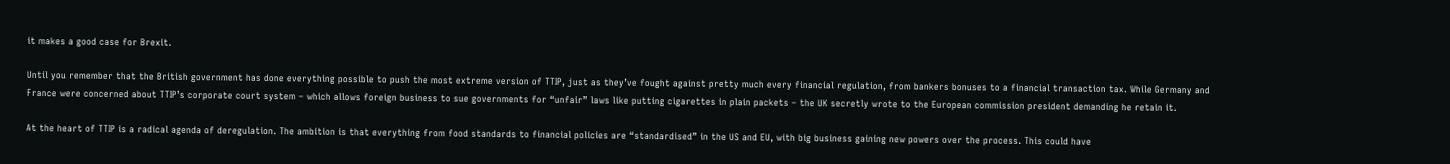it makes a good case for Brexit.

Until you remember that the British government has done everything possible to push the most extreme version of TTIP, just as they’ve fought against pretty much every financial regulation, from bankers bonuses to a financial transaction tax. While Germany and France were concerned about TTIP’s corporate court system – which allows foreign business to sue governments for “unfair” laws like putting cigarettes in plain packets – the UK secretly wrote to the European commission president demanding he retain it.

At the heart of TTIP is a radical agenda of deregulation. The ambition is that everything from food standards to financial policies are “standardised” in the US and EU, with big business gaining new powers over the process. This could have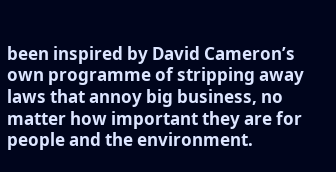been inspired by David Cameron’s own programme of stripping away laws that annoy big business, no matter how important they are for people and the environment.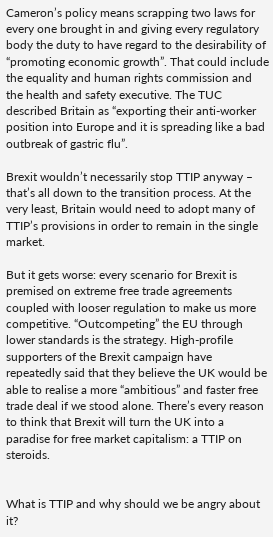Cameron’s policy means scrapping two laws for every one brought in and giving every regulatory body the duty to have regard to the desirability of “promoting economic growth”. That could include the equality and human rights commission and the health and safety executive. The TUC described Britain as “exporting their anti-worker position into Europe and it is spreading like a bad outbreak of gastric flu”.

Brexit wouldn’t necessarily stop TTIP anyway – that’s all down to the transition process. At the very least, Britain would need to adopt many of TTIP’s provisions in order to remain in the single market.

But it gets worse: every scenario for Brexit is premised on extreme free trade agreements coupled with looser regulation to make us more competitive. “Outcompeting” the EU through lower standards is the strategy. High-profile supporters of the Brexit campaign have repeatedly said that they believe the UK would be able to realise a more “ambitious” and faster free trade deal if we stood alone. There’s every reason to think that Brexit will turn the UK into a paradise for free market capitalism: a TTIP on steroids.


What is TTIP and why should we be angry about it?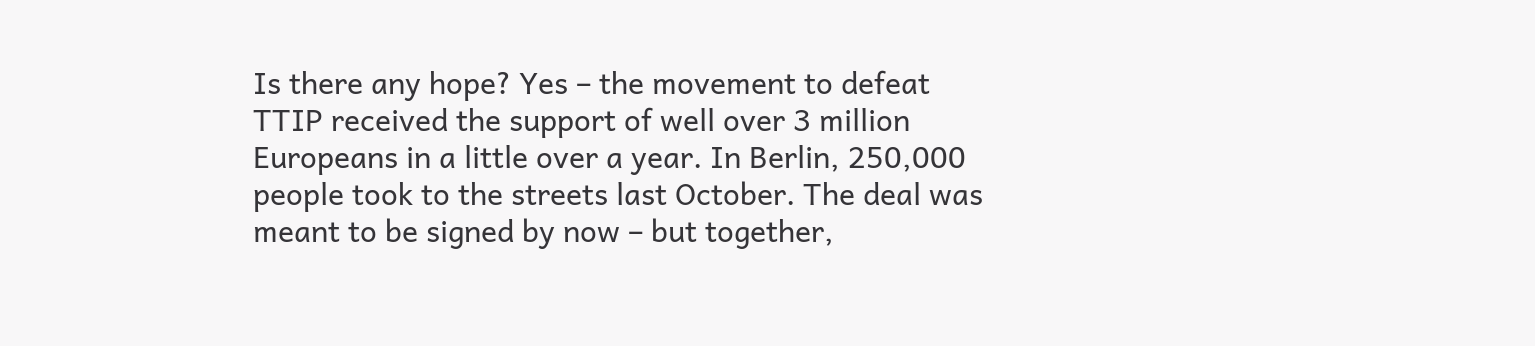Is there any hope? Yes – the movement to defeat TTIP received the support of well over 3 million Europeans in a little over a year. In Berlin, 250,000 people took to the streets last October. The deal was meant to be signed by now – but together,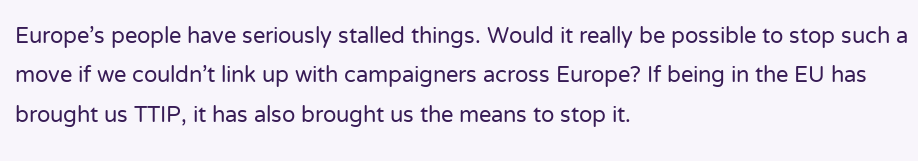Europe’s people have seriously stalled things. Would it really be possible to stop such a move if we couldn’t link up with campaigners across Europe? If being in the EU has brought us TTIP, it has also brought us the means to stop it.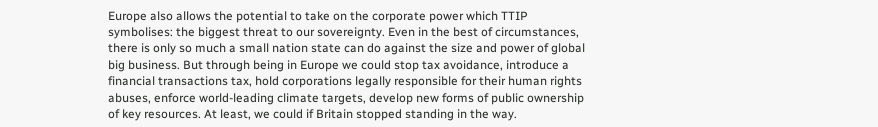Europe also allows the potential to take on the corporate power which TTIP symbolises: the biggest threat to our sovereignty. Even in the best of circumstances, there is only so much a small nation state can do against the size and power of global big business. But through being in Europe we could stop tax avoidance, introduce a financial transactions tax, hold corporations legally responsible for their human rights abuses, enforce world-leading climate targets, develop new forms of public ownership of key resources. At least, we could if Britain stopped standing in the way.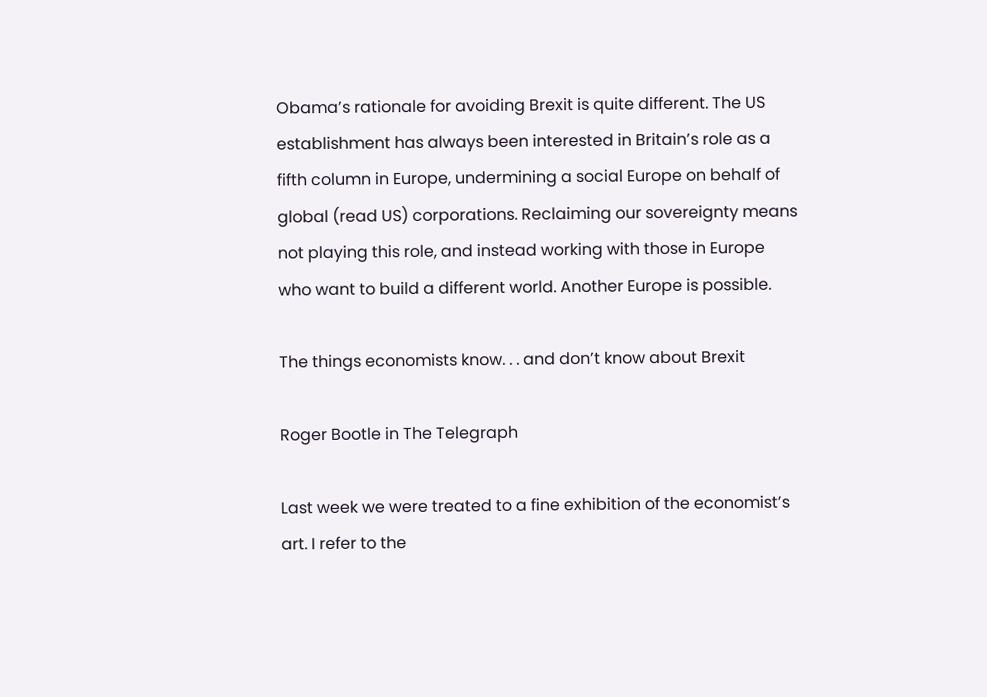Obama’s rationale for avoiding Brexit is quite different. The US establishment has always been interested in Britain’s role as a fifth column in Europe, undermining a social Europe on behalf of global (read US) corporations. Reclaiming our sovereignty means not playing this role, and instead working with those in Europe who want to build a different world. Another Europe is possible.

The things economists know. . . and don’t know about Brexit

Roger Bootle in The Telegraph

Last week we were treated to a fine exhibition of the economist’s art. I refer to the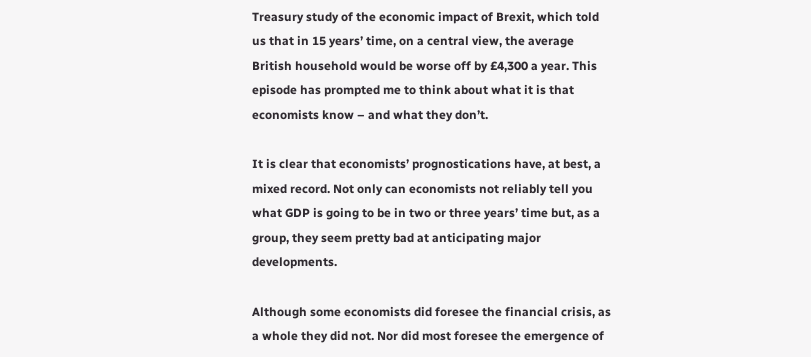Treasury study of the economic impact of Brexit, which told us that in 15 years’ time, on a central view, the average British household would be worse off by £4,300 a year. This episode has prompted me to think about what it is that economists know – and what they don’t.

It is clear that economists’ prognostications have, at best, a mixed record. Not only can economists not reliably tell you what GDP is going to be in two or three years’ time but, as a group, they seem pretty bad at anticipating major developments.

Although some economists did foresee the financial crisis, as a whole they did not. Nor did most foresee the emergence of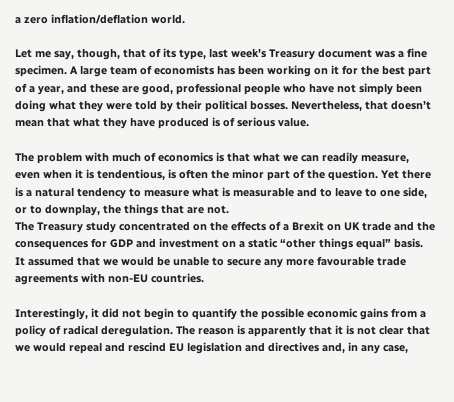a zero inflation/deflation world.

Let me say, though, that of its type, last week’s Treasury document was a fine specimen. A large team of economists has been working on it for the best part of a year, and these are good, professional people who have not simply been doing what they were told by their political bosses. Nevertheless, that doesn’t mean that what they have produced is of serious value.

The problem with much of economics is that what we can readily measure, even when it is tendentious, is often the minor part of the question. Yet there is a natural tendency to measure what is measurable and to leave to one side, or to downplay, the things that are not.
The Treasury study concentrated on the effects of a Brexit on UK trade and the consequences for GDP and investment on a static “other things equal” basis. It assumed that we would be unable to secure any more favourable trade agreements with non-EU countries.

Interestingly, it did not begin to quantify the possible economic gains from a policy of radical deregulation. The reason is apparently that it is not clear that we would repeal and rescind EU legislation and directives and, in any case,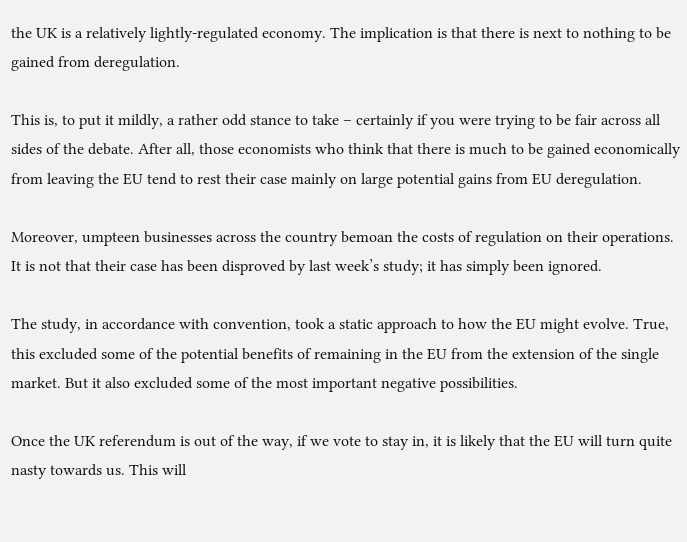the UK is a relatively lightly-regulated economy. The implication is that there is next to nothing to be gained from deregulation.

This is, to put it mildly, a rather odd stance to take – certainly if you were trying to be fair across all sides of the debate. After all, those economists who think that there is much to be gained economically from leaving the EU tend to rest their case mainly on large potential gains from EU deregulation.

Moreover, umpteen businesses across the country bemoan the costs of regulation on their operations. It is not that their case has been disproved by last week’s study; it has simply been ignored.

The study, in accordance with convention, took a static approach to how the EU might evolve. True, this excluded some of the potential benefits of remaining in the EU from the extension of the single market. But it also excluded some of the most important negative possibilities.

Once the UK referendum is out of the way, if we vote to stay in, it is likely that the EU will turn quite nasty towards us. This will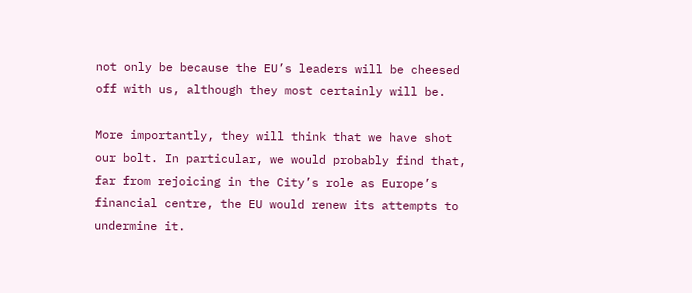not only be because the EU’s leaders will be cheesed off with us, although they most certainly will be.

More importantly, they will think that we have shot our bolt. In particular, we would probably find that, far from rejoicing in the City’s role as Europe’s financial centre, the EU would renew its attempts to undermine it.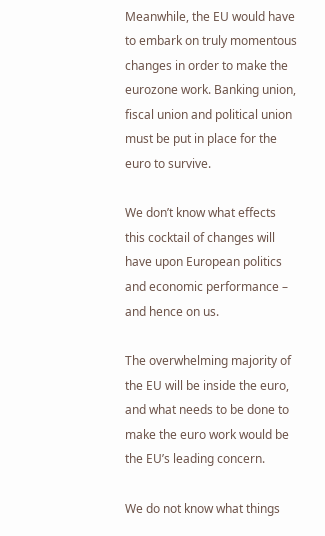Meanwhile, the EU would have to embark on truly momentous changes in order to make the eurozone work. Banking union, fiscal union and political union must be put in place for the euro to survive.

We don’t know what effects this cocktail of changes will have upon European politics and economic performance – and hence on us.

The overwhelming majority of the EU will be inside the euro, and what needs to be done to make the euro work would be the EU’s leading concern.

We do not know what things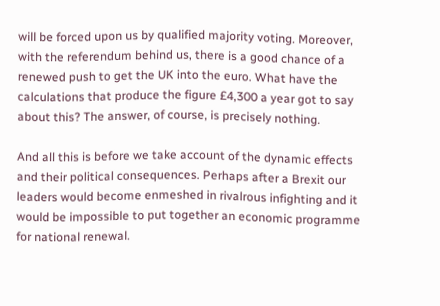will be forced upon us by qualified majority voting. Moreover, with the referendum behind us, there is a good chance of a renewed push to get the UK into the euro. What have the calculations that produce the figure £4,300 a year got to say about this? The answer, of course, is precisely nothing.

And all this is before we take account of the dynamic effects and their political consequences. Perhaps after a Brexit our leaders would become enmeshed in rivalrous infighting and it would be impossible to put together an economic programme for national renewal.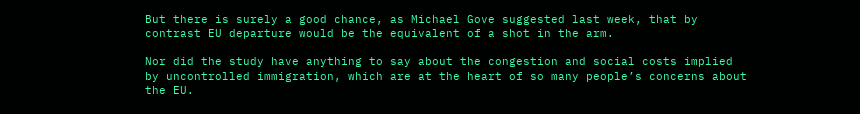But there is surely a good chance, as Michael Gove suggested last week, that by contrast EU departure would be the equivalent of a shot in the arm.

Nor did the study have anything to say about the congestion and social costs implied by uncontrolled immigration, which are at the heart of so many people’s concerns about the EU.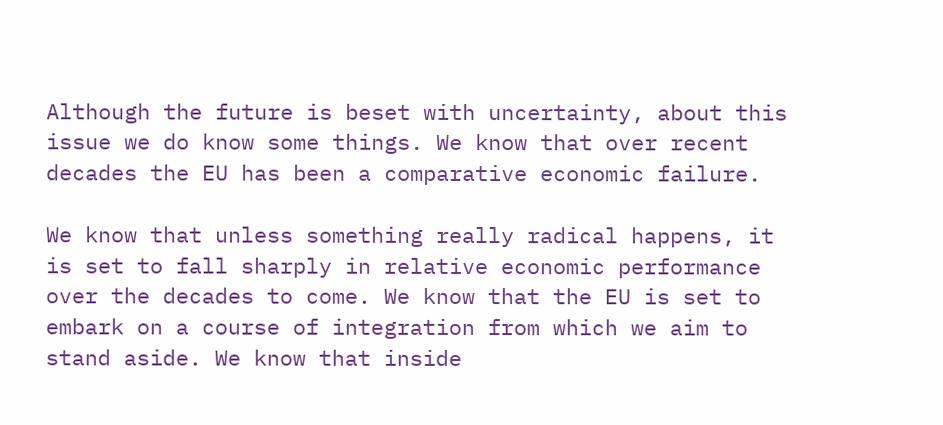Although the future is beset with uncertainty, about this issue we do know some things. We know that over recent decades the EU has been a comparative economic failure.

We know that unless something really radical happens, it is set to fall sharply in relative economic performance over the decades to come. We know that the EU is set to embark on a course of integration from which we aim to stand aside. We know that inside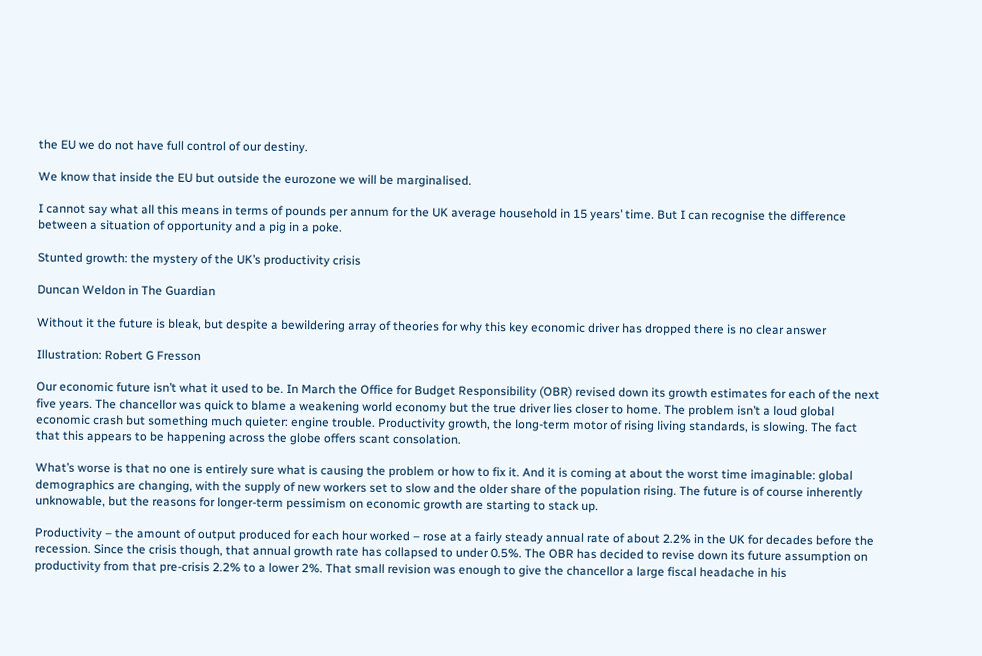the EU we do not have full control of our destiny.

We know that inside the EU but outside the eurozone we will be marginalised.

I cannot say what all this means in terms of pounds per annum for the UK average household in 15 years’ time. But I can recognise the difference between a situation of opportunity and a pig in a poke.

Stunted growth: the mystery of the UK’s productivity crisis

Duncan Weldon in The Guardian

Without it the future is bleak, but despite a bewildering array of theories for why this key economic driver has dropped there is no clear answer

Illustration: Robert G Fresson

Our economic future isn’t what it used to be. In March the Office for Budget Responsibility (OBR) revised down its growth estimates for each of the next five years. The chancellor was quick to blame a weakening world economy but the true driver lies closer to home. The problem isn’t a loud global economic crash but something much quieter: engine trouble. Productivity growth, the long-term motor of rising living standards, is slowing. The fact that this appears to be happening across the globe offers scant consolation.

What’s worse is that no one is entirely sure what is causing the problem or how to fix it. And it is coming at about the worst time imaginable: global demographics are changing, with the supply of new workers set to slow and the older share of the population rising. The future is of course inherently unknowable, but the reasons for longer-term pessimism on economic growth are starting to stack up.

Productivity – the amount of output produced for each hour worked – rose at a fairly steady annual rate of about 2.2% in the UK for decades before the recession. Since the crisis though, that annual growth rate has collapsed to under 0.5%. The OBR has decided to revise down its future assumption on productivity from that pre-crisis 2.2% to a lower 2%. That small revision was enough to give the chancellor a large fiscal headache in his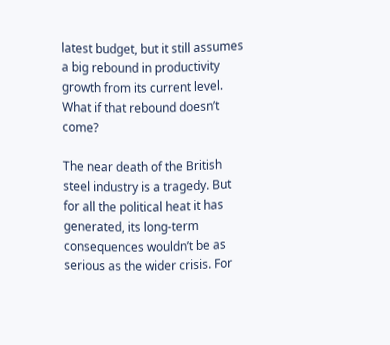latest budget, but it still assumes a big rebound in productivity growth from its current level. What if that rebound doesn’t come?

The near death of the British steel industry is a tragedy. But for all the political heat it has generated, its long-term consequences wouldn’t be as serious as the wider crisis. For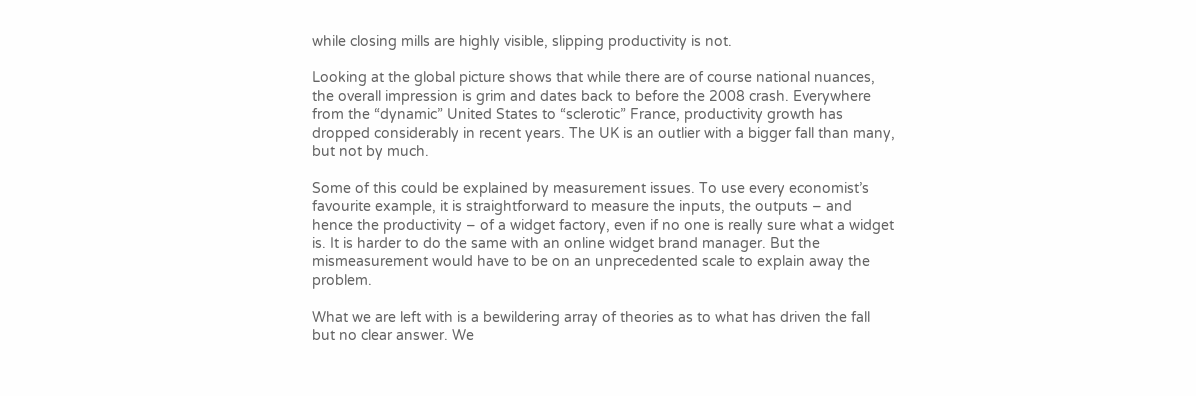while closing mills are highly visible, slipping productivity is not.

Looking at the global picture shows that while there are of course national nuances, the overall impression is grim and dates back to before the 2008 crash. Everywhere from the “dynamic” United States to “sclerotic” France, productivity growth has dropped considerably in recent years. The UK is an outlier with a bigger fall than many, but not by much.

Some of this could be explained by measurement issues. To use every economist’s favourite example, it is straightforward to measure the inputs, the outputs – and hence the productivity – of a widget factory, even if no one is really sure what a widget is. It is harder to do the same with an online widget brand manager. But the mismeasurement would have to be on an unprecedented scale to explain away the problem.

What we are left with is a bewildering array of theories as to what has driven the fall but no clear answer. We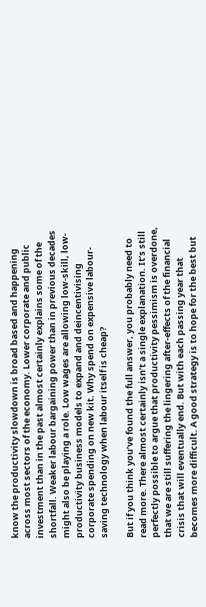know the productivity slowdown is broad based and happening across most sectors of the economy. Lower corporate and public investment than in the past almost certainly explains some of the shortfall. Weaker labour bargaining power than in previous decades might also be playing a role. Low wages are allowing low-skill, low-productivity business models to expand and deincentivising corporate spending on new kit. Why spend on expensive labour-saving technology when labour itself is cheap?

But if you think you’ve found the full answer, you probably need to read more. There almost certainly isn’t a single explanation. It’s still perfectly possible to argue that productivity pessimism is overdone, that we are still suffering the lingering after-effects of the financial crisis that will eventually end. But with each passing year that becomes more difficult. A good strategy is to hope for the best but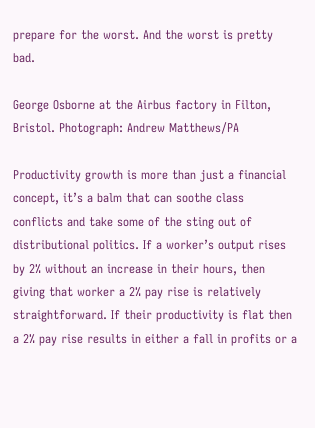prepare for the worst. And the worst is pretty bad.

George Osborne at the Airbus factory in Filton, Bristol. Photograph: Andrew Matthews/PA

Productivity growth is more than just a financial concept, it’s a balm that can soothe class conflicts and take some of the sting out of distributional politics. If a worker’s output rises by 2% without an increase in their hours, then giving that worker a 2% pay rise is relatively straightforward. If their productivity is flat then a 2% pay rise results in either a fall in profits or a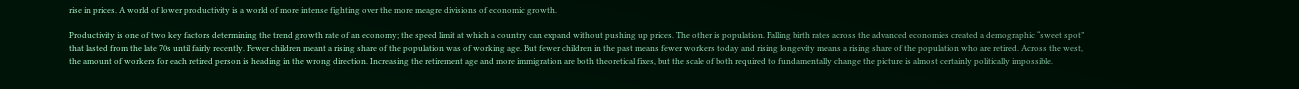rise in prices. A world of lower productivity is a world of more intense fighting over the more meagre divisions of economic growth.

Productivity is one of two key factors determining the trend growth rate of an economy; the speed limit at which a country can expand without pushing up prices. The other is population. Falling birth rates across the advanced economies created a demographic “sweet spot” that lasted from the late 70s until fairly recently. Fewer children meant a rising share of the population was of working age. But fewer children in the past means fewer workers today and rising longevity means a rising share of the population who are retired. Across the west, the amount of workers for each retired person is heading in the wrong direction. Increasing the retirement age and more immigration are both theoretical fixes, but the scale of both required to fundamentally change the picture is almost certainly politically impossible.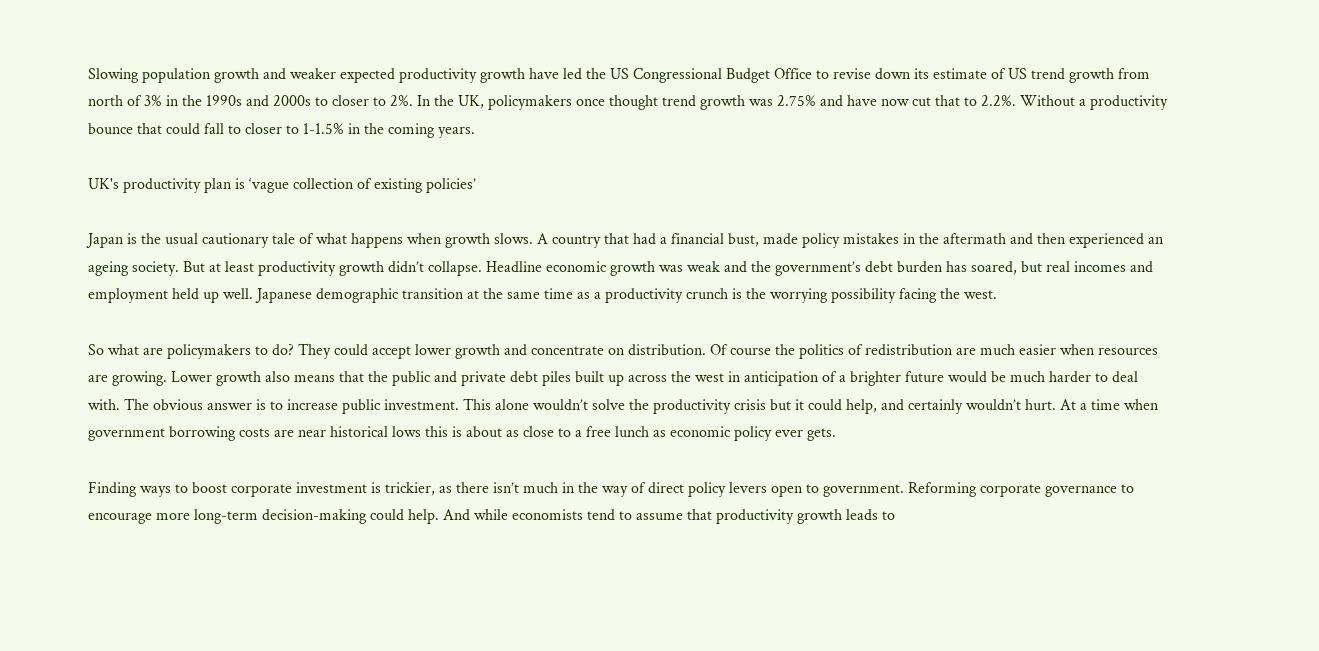Slowing population growth and weaker expected productivity growth have led the US Congressional Budget Office to revise down its estimate of US trend growth from north of 3% in the 1990s and 2000s to closer to 2%. In the UK, policymakers once thought trend growth was 2.75% and have now cut that to 2.2%. Without a productivity bounce that could fall to closer to 1-1.5% in the coming years.

UK's productivity plan is ‘vague collection of existing policies’

Japan is the usual cautionary tale of what happens when growth slows. A country that had a financial bust, made policy mistakes in the aftermath and then experienced an ageing society. But at least productivity growth didn’t collapse. Headline economic growth was weak and the government’s debt burden has soared, but real incomes and employment held up well. Japanese demographic transition at the same time as a productivity crunch is the worrying possibility facing the west.

So what are policymakers to do? They could accept lower growth and concentrate on distribution. Of course the politics of redistribution are much easier when resources are growing. Lower growth also means that the public and private debt piles built up across the west in anticipation of a brighter future would be much harder to deal with. The obvious answer is to increase public investment. This alone wouldn’t solve the productivity crisis but it could help, and certainly wouldn’t hurt. At a time when government borrowing costs are near historical lows this is about as close to a free lunch as economic policy ever gets.

Finding ways to boost corporate investment is trickier, as there isn’t much in the way of direct policy levers open to government. Reforming corporate governance to encourage more long-term decision-making could help. And while economists tend to assume that productivity growth leads to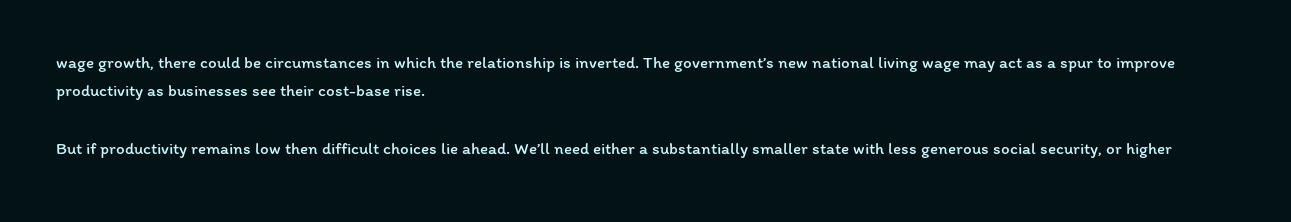wage growth, there could be circumstances in which the relationship is inverted. The government’s new national living wage may act as a spur to improve productivity as businesses see their cost-base rise.

But if productivity remains low then difficult choices lie ahead. We’ll need either a substantially smaller state with less generous social security, or higher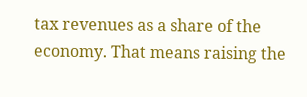tax revenues as a share of the economy. That means raising the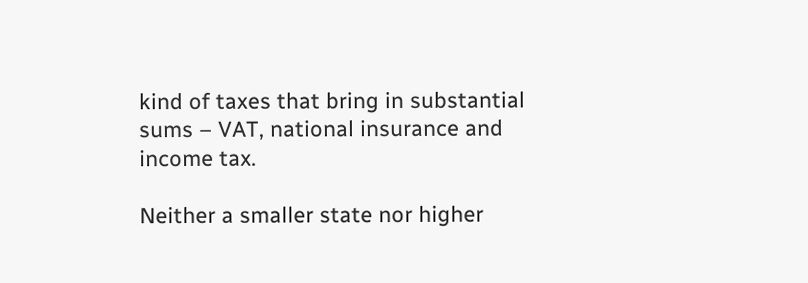kind of taxes that bring in substantial sums – VAT, national insurance and income tax.

Neither a smaller state nor higher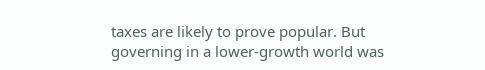taxes are likely to prove popular. But governing in a lower-growth world was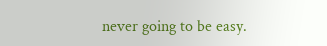never going to be easy.